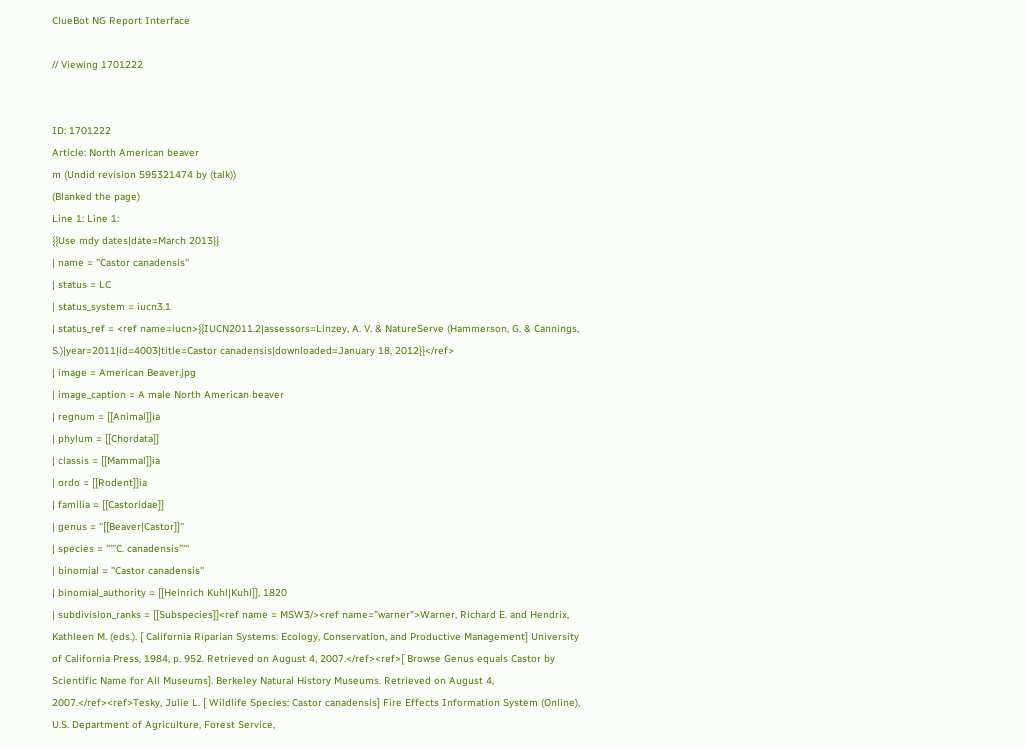ClueBot NG Report Interface

// Viewing 1701222


ID: 1701222
Article: North American beaver
m (Undid revision 595321474 by (talk))
(Blanked the page)
Line 1: Line 1:
{{Use mdy dates|date=March 2013}}
| name = ''Castor canadensis''
| status = LC
| status_system = iucn3.1
| status_ref = <ref name=iucn>{{IUCN2011.2|assessors=Linzey, A. V. & NatureServe (Hammerson, G. & Cannings, S.)|year=2011|id=4003|title=Castor canadensis|downloaded=January 18, 2012}}</ref>
| image = American Beaver.jpg
| image_caption = A male North American beaver
| regnum = [[Animal]]ia
| phylum = [[Chordata]]
| classis = [[Mammal]]ia
| ordo = [[Rodent]]ia
| familia = [[Castoridae]]
| genus = ''[[Beaver|Castor]]''
| species = '''''C. canadensis'''''
| binomial = ''Castor canadensis''
| binomial_authority = [[Heinrich Kuhl|Kuhl]], 1820
| subdivision_ranks = [[Subspecies]]<ref name = MSW3/><ref name="warner">Warner, Richard E. and Hendrix, Kathleen M. (eds.). [ California Riparian Systems: Ecology, Conservation, and Productive Management] University of California Press, 1984, p. 952. Retrieved on August 4, 2007.</ref><ref>[ Browse Genus equals Castor by Scientific Name for All Museums]. Berkeley Natural History Museums. Retrieved on August 4, 2007.</ref><ref>Tesky, Julie L. [ Wildlife Species: Castor canadensis] Fire Effects Information System (Online), U.S. Department of Agriculture, Forest Service,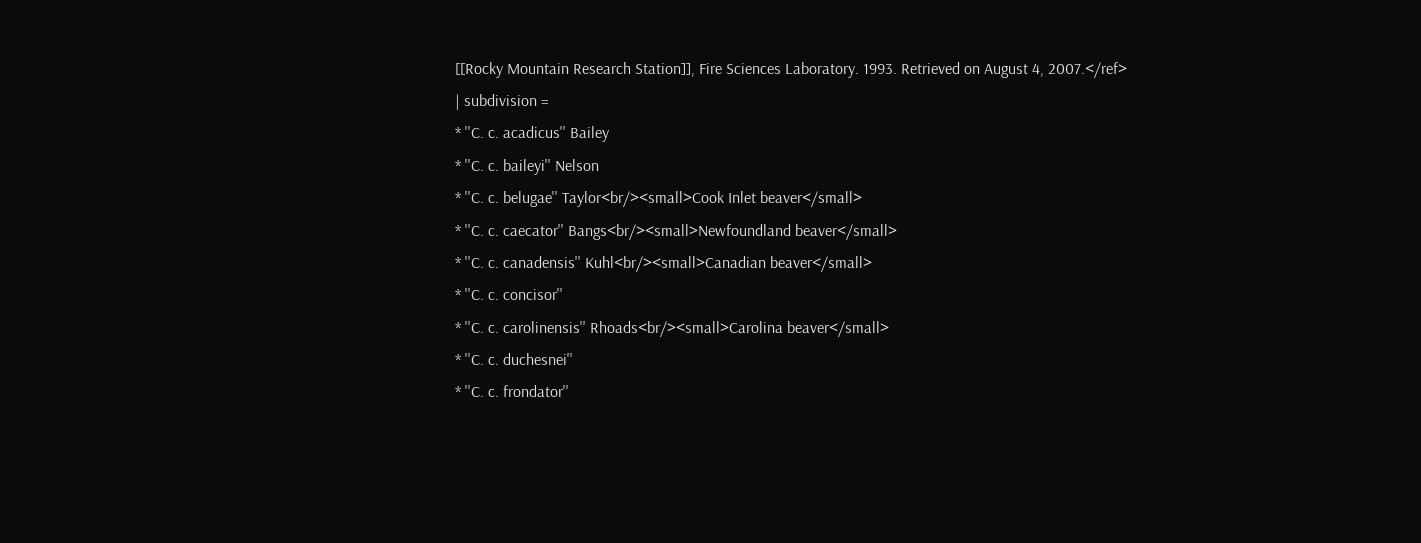[[Rocky Mountain Research Station]], Fire Sciences Laboratory. 1993. Retrieved on August 4, 2007.</ref>
| subdivision =
* ''C. c. acadicus'' Bailey
* ''C. c. baileyi'' Nelson
* ''C. c. belugae'' Taylor<br/><small>Cook Inlet beaver</small>
* ''C. c. caecator'' Bangs<br/><small>Newfoundland beaver</small>
* ''C. c. canadensis'' Kuhl<br/><small>Canadian beaver</small>
* ''C. c. concisor''
* ''C. c. carolinensis'' Rhoads<br/><small>Carolina beaver</small>
* ''C. c. duchesnei''
* ''C. c. frondator''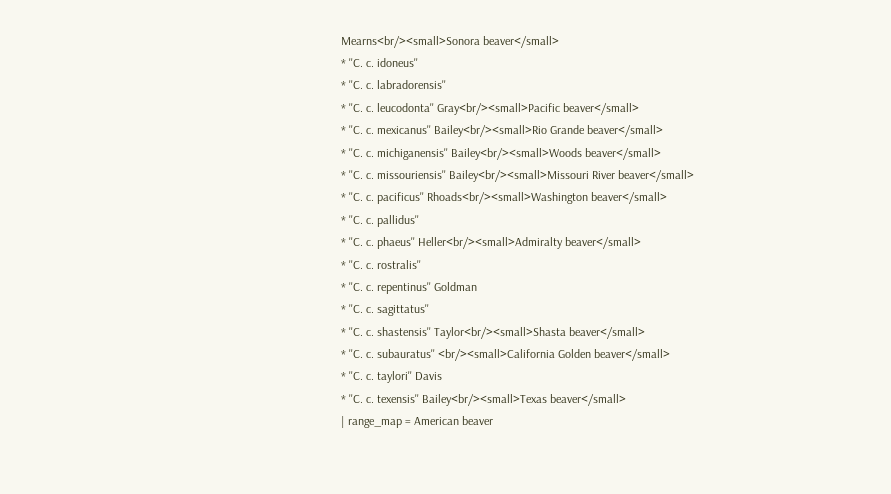Mearns<br/><small>Sonora beaver</small>
* ''C. c. idoneus''
* ''C. c. labradorensis''
* ''C. c. leucodonta'' Gray<br/><small>Pacific beaver</small>
* ''C. c. mexicanus'' Bailey<br/><small>Rio Grande beaver</small>
* ''C. c. michiganensis'' Bailey<br/><small>Woods beaver</small>
* ''C. c. missouriensis'' Bailey<br/><small>Missouri River beaver</small>
* ''C. c. pacificus'' Rhoads<br/><small>Washington beaver</small>
* ''C. c. pallidus''
* ''C. c. phaeus'' Heller<br/><small>Admiralty beaver</small>
* ''C. c. rostralis''
* ''C. c. repentinus'' Goldman
* ''C. c. sagittatus''
* ''C. c. shastensis'' Taylor<br/><small>Shasta beaver</small>
* ''C. c. subauratus'' <br/><small>California Golden beaver</small>
* ''C. c. taylori'' Davis
* ''C. c. texensis'' Bailey<br/><small>Texas beaver</small>
| range_map = American beaver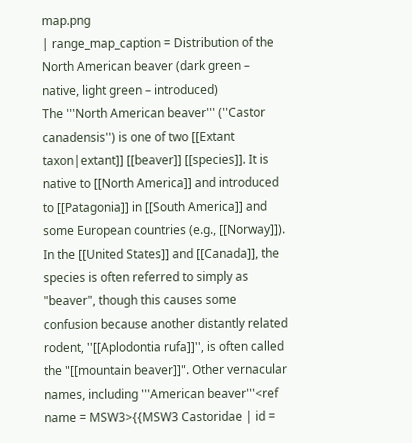map.png
| range_map_caption = Distribution of the North American beaver (dark green – native, light green – introduced)
The '''North American beaver''' (''Castor canadensis'') is one of two [[Extant taxon|extant]] [[beaver]] [[species]]. It is native to [[North America]] and introduced to [[Patagonia]] in [[South America]] and some European countries (e.g., [[Norway]]). In the [[United States]] and [[Canada]], the species is often referred to simply as "beaver", though this causes some confusion because another distantly related rodent, ''[[Aplodontia rufa]]'', is often called the "[[mountain beaver]]". Other vernacular names, including '''American beaver'''<ref name = MSW3>{{MSW3 Castoridae | id =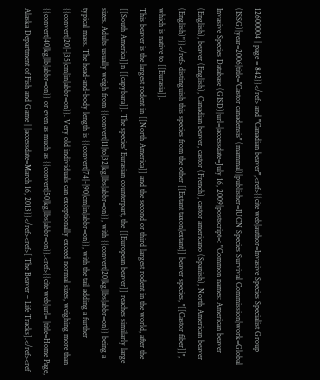12600004 | page = 842}}</ref> and '''Canadian beaver''',<ref>{{cite web|author=Invasive Species Specialist Group (ISSG)|year=2006|title=''Castor canadensis'' (mammal)|publisher=IUCN Species Survival Commission|work=Global Invasive Species Database (GISD)|url=|accessdate=July 16, 2009|postscript=: "Common names: American beaver (English), beaver (English), Canadian beaver, castor (French), castor americano (Spanish), North American beaver (English)"}}</ref> distinguish this species from the other [[Extant taxon|extant]] beaver species, ''[[Castor fiber]]'', which is native to [[Eurasia]].
This beaver is the largest rodent in [[North America]] and the second or third largest rodent in the world, after the [[South America]]n [[capybara]]. The species' Eurasian counterpart, the [[European beaver]] reaches similarly large sizes. Adults usually weigh from {{convert|11|to|32|kg|lbs|abbr=on}}, with {{convert|20|kg|lbs|abbr=on}} being a typical mass. The head-and-body length is {{convert|74|-|90|cm|in|abbr=on}}, with the tail adding a further {{convert|20|-|35|cm|in|abbr=on}}. Very old individuals can exceptionally exceed normal sizes, weighing more than {{convert|40|kg|lb|abbr=on}} or even as much as {{convert|50|kg|lbs|abbr=on}}.<ref>{{cite web|url= |title=Home Page, Alaska Department of Fish and Game | |accessdate=March 16, 2013}}</ref><ref>[ The Beaver – Life Tracks].</ref><ref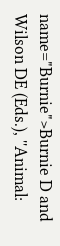name="Burnie">Burnie D and Wilson DE (Eds.), ''Animal: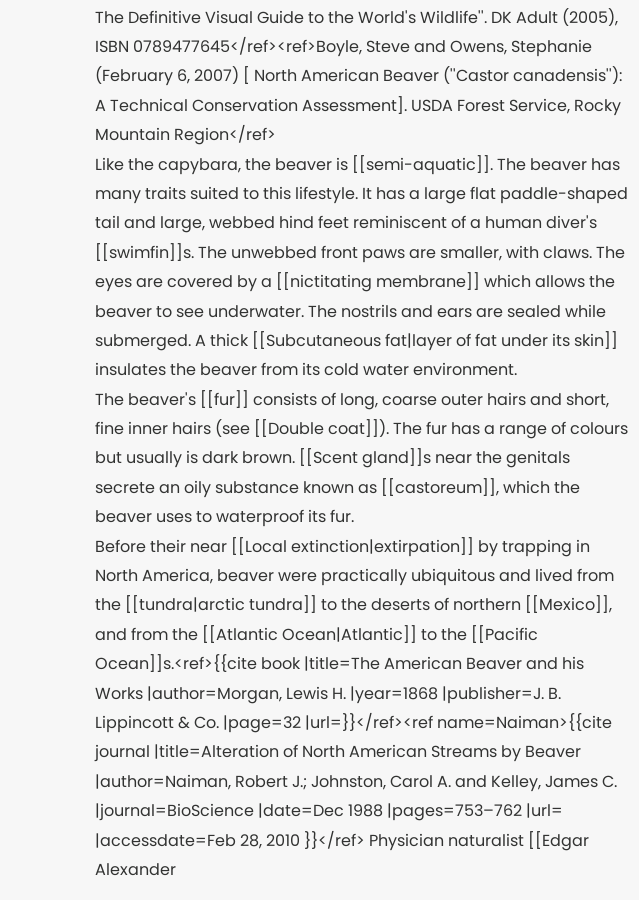The Definitive Visual Guide to the World's Wildlife''. DK Adult (2005), ISBN 0789477645</ref><ref>Boyle, Steve and Owens, Stephanie (February 6, 2007) [ North American Beaver (''Castor canadensis''): A Technical Conservation Assessment]. USDA Forest Service, Rocky Mountain Region</ref>
Like the capybara, the beaver is [[semi-aquatic]]. The beaver has many traits suited to this lifestyle. It has a large flat paddle-shaped tail and large, webbed hind feet reminiscent of a human diver's [[swimfin]]s. The unwebbed front paws are smaller, with claws. The eyes are covered by a [[nictitating membrane]] which allows the beaver to see underwater. The nostrils and ears are sealed while submerged. A thick [[Subcutaneous fat|layer of fat under its skin]] insulates the beaver from its cold water environment.
The beaver's [[fur]] consists of long, coarse outer hairs and short, fine inner hairs (see [[Double coat]]). The fur has a range of colours but usually is dark brown. [[Scent gland]]s near the genitals secrete an oily substance known as [[castoreum]], which the beaver uses to waterproof its fur.
Before their near [[Local extinction|extirpation]] by trapping in North America, beaver were practically ubiquitous and lived from the [[tundra|arctic tundra]] to the deserts of northern [[Mexico]], and from the [[Atlantic Ocean|Atlantic]] to the [[Pacific Ocean]]s.<ref>{{cite book |title=The American Beaver and his Works |author=Morgan, Lewis H. |year=1868 |publisher=J. B. Lippincott & Co. |page=32 |url=}}</ref><ref name=Naiman>{{cite journal |title=Alteration of North American Streams by Beaver |author=Naiman, Robert J.; Johnston, Carol A. and Kelley, James C. |journal=BioScience |date=Dec 1988 |pages=753–762 |url= |accessdate=Feb 28, 2010 }}</ref> Physician naturalist [[Edgar Alexander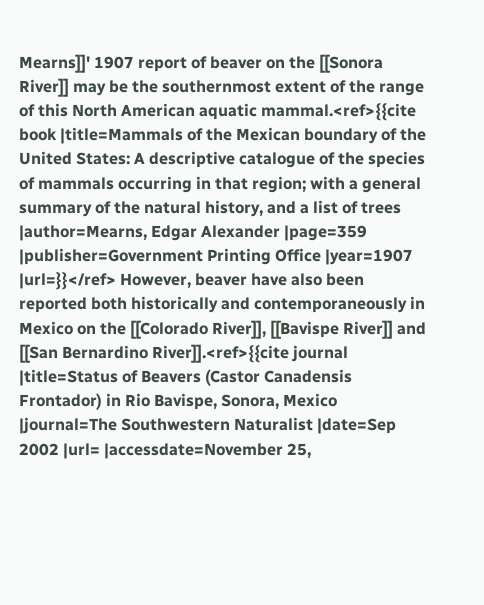Mearns]]' 1907 report of beaver on the [[Sonora River]] may be the southernmost extent of the range of this North American aquatic mammal.<ref>{{cite book |title=Mammals of the Mexican boundary of the United States: A descriptive catalogue of the species of mammals occurring in that region; with a general summary of the natural history, and a list of trees |author=Mearns, Edgar Alexander |page=359 |publisher=Government Printing Office |year=1907 |url=}}</ref> However, beaver have also been reported both historically and contemporaneously in Mexico on the [[Colorado River]], [[Bavispe River]] and [[San Bernardino River]].<ref>{{cite journal |title=Status of Beavers (Castor Canadensis Frontador) in Rio Bavispe, Sonora, Mexico |journal=The Southwestern Naturalist |date=Sep 2002 |url= |accessdate=November 25,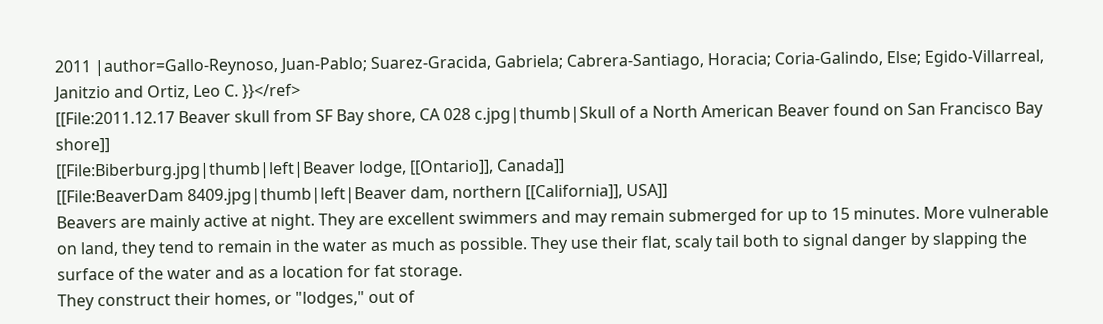2011 |author=Gallo-Reynoso, Juan-Pablo; Suarez-Gracida, Gabriela; Cabrera-Santiago, Horacia; Coria-Galindo, Else; Egido-Villarreal, Janitzio and Ortiz, Leo C. }}</ref>
[[File:2011.12.17 Beaver skull from SF Bay shore, CA 028 c.jpg|thumb|Skull of a North American Beaver found on San Francisco Bay shore]]
[[File:Biberburg.jpg|thumb|left|Beaver lodge, [[Ontario]], Canada]]
[[File:BeaverDam 8409.jpg|thumb|left|Beaver dam, northern [[California]], USA]]
Beavers are mainly active at night. They are excellent swimmers and may remain submerged for up to 15 minutes. More vulnerable on land, they tend to remain in the water as much as possible. They use their flat, scaly tail both to signal danger by slapping the surface of the water and as a location for fat storage.
They construct their homes, or "lodges," out of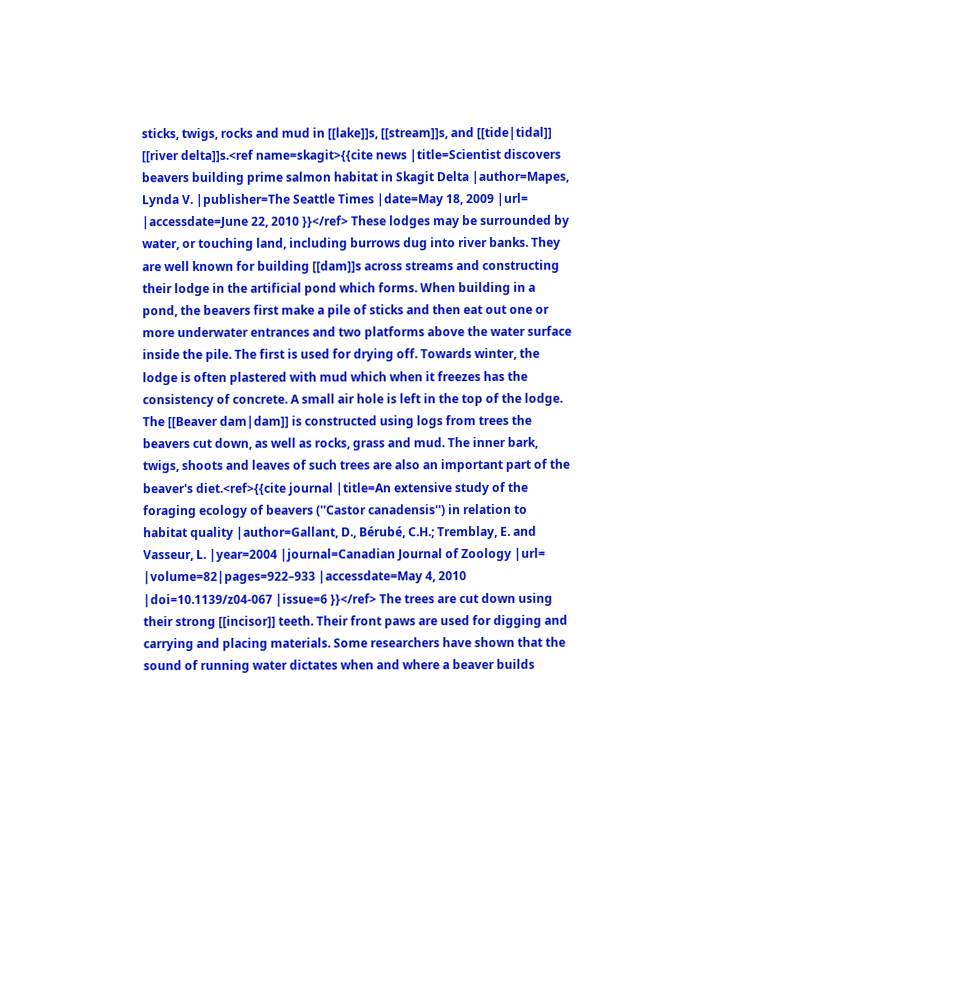sticks, twigs, rocks and mud in [[lake]]s, [[stream]]s, and [[tide|tidal]] [[river delta]]s.<ref name=skagit>{{cite news |title=Scientist discovers beavers building prime salmon habitat in Skagit Delta |author=Mapes, Lynda V. |publisher=The Seattle Times |date=May 18, 2009 |url= |accessdate=June 22, 2010 }}</ref> These lodges may be surrounded by water, or touching land, including burrows dug into river banks. They are well known for building [[dam]]s across streams and constructing their lodge in the artificial pond which forms. When building in a pond, the beavers first make a pile of sticks and then eat out one or more underwater entrances and two platforms above the water surface inside the pile. The first is used for drying off. Towards winter, the lodge is often plastered with mud which when it freezes has the consistency of concrete. A small air hole is left in the top of the lodge.
The [[Beaver dam|dam]] is constructed using logs from trees the beavers cut down, as well as rocks, grass and mud. The inner bark, twigs, shoots and leaves of such trees are also an important part of the beaver's diet.<ref>{{cite journal |title=An extensive study of the foraging ecology of beavers (''Castor canadensis'') in relation to habitat quality |author=Gallant, D., Bérubé, C.H.; Tremblay, E. and Vasseur, L. |year=2004 |journal=Canadian Journal of Zoology |url= |volume=82|pages=922–933 |accessdate=May 4, 2010 |doi=10.1139/z04-067 |issue=6 }}</ref> The trees are cut down using their strong [[incisor]] teeth. Their front paws are used for digging and carrying and placing materials. Some researchers have shown that the sound of running water dictates when and where a beaver builds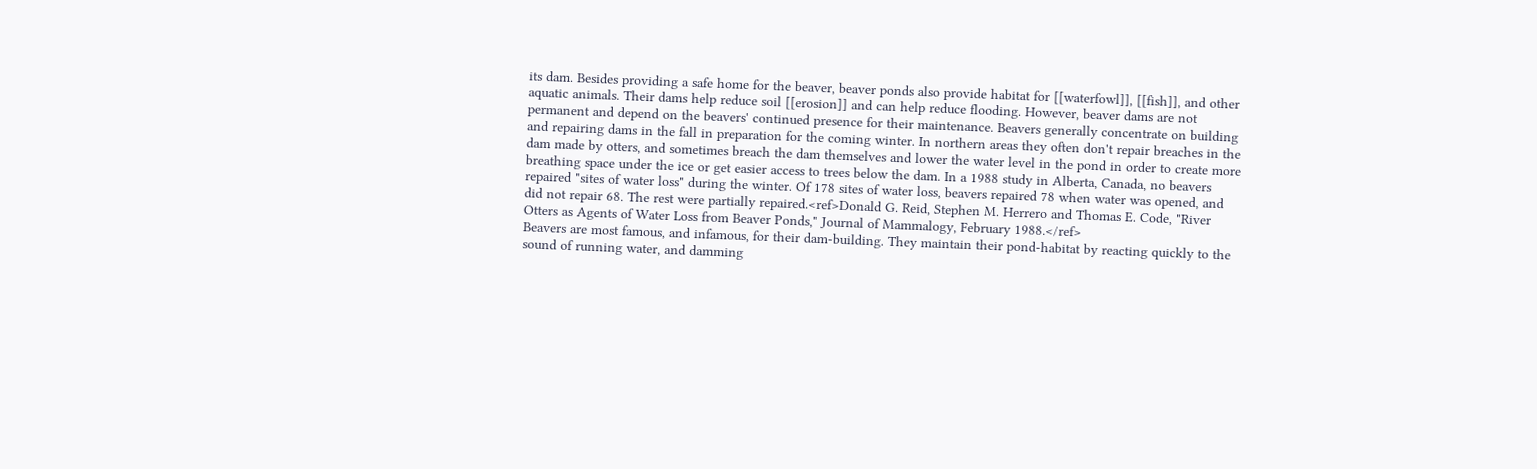its dam. Besides providing a safe home for the beaver, beaver ponds also provide habitat for [[waterfowl]], [[fish]], and other aquatic animals. Their dams help reduce soil [[erosion]] and can help reduce flooding. However, beaver dams are not permanent and depend on the beavers' continued presence for their maintenance. Beavers generally concentrate on building and repairing dams in the fall in preparation for the coming winter. In northern areas they often don't repair breaches in the dam made by otters, and sometimes breach the dam themselves and lower the water level in the pond in order to create more breathing space under the ice or get easier access to trees below the dam. In a 1988 study in Alberta, Canada, no beavers repaired "sites of water loss" during the winter. Of 178 sites of water loss, beavers repaired 78 when water was opened, and did not repair 68. The rest were partially repaired.<ref>Donald G. Reid, Stephen M. Herrero and Thomas E. Code, "River Otters as Agents of Water Loss from Beaver Ponds," Journal of Mammalogy, February 1988.</ref>
Beavers are most famous, and infamous, for their dam-building. They maintain their pond-habitat by reacting quickly to the sound of running water, and damming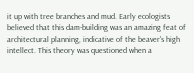it up with tree branches and mud. Early ecologists believed that this dam-building was an amazing feat of architectural planning, indicative of the beaver's high intellect. This theory was questioned when a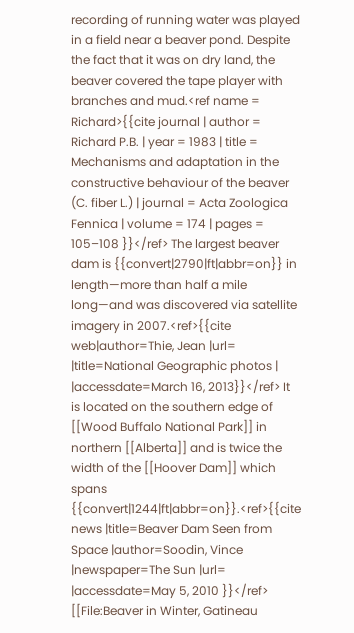recording of running water was played in a field near a beaver pond. Despite the fact that it was on dry land, the beaver covered the tape player with branches and mud.<ref name = Richard>{{cite journal | author = Richard P.B. | year = 1983 | title = Mechanisms and adaptation in the constructive behaviour of the beaver (C. fiber L.) | journal = Acta Zoologica Fennica | volume = 174 | pages = 105–108 }}</ref> The largest beaver dam is {{convert|2790|ft|abbr=on}} in length—more than half a mile long—and was discovered via satellite imagery in 2007.<ref>{{cite web|author=Thie, Jean |url= |title=National Geographic photos | |accessdate=March 16, 2013}}</ref> It is located on the southern edge of [[Wood Buffalo National Park]] in northern [[Alberta]] and is twice the width of the [[Hoover Dam]] which spans {{convert|1244|ft|abbr=on}}.<ref>{{cite news |title=Beaver Dam Seen from Space |author=Soodin, Vince |newspaper=The Sun |url= |accessdate=May 5, 2010 }}</ref>
[[File:Beaver in Winter, Gatineau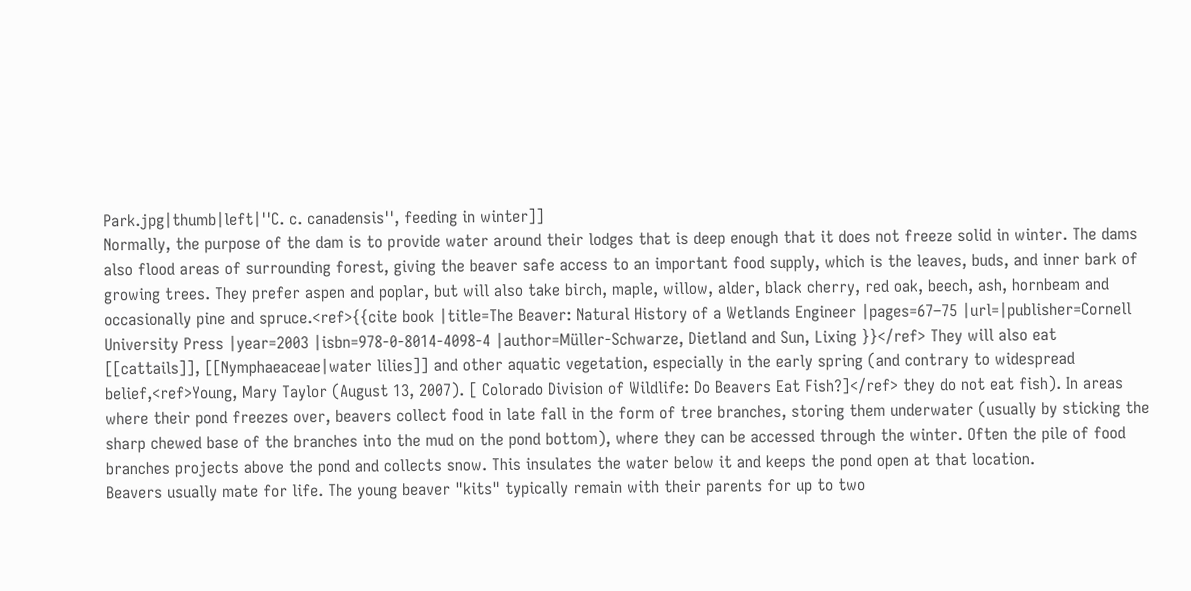Park.jpg|thumb|left|''C. c. canadensis'', feeding in winter]]
Normally, the purpose of the dam is to provide water around their lodges that is deep enough that it does not freeze solid in winter. The dams also flood areas of surrounding forest, giving the beaver safe access to an important food supply, which is the leaves, buds, and inner bark of growing trees. They prefer aspen and poplar, but will also take birch, maple, willow, alder, black cherry, red oak, beech, ash, hornbeam and occasionally pine and spruce.<ref>{{cite book |title=The Beaver: Natural History of a Wetlands Engineer |pages=67–75 |url=|publisher=Cornell University Press |year=2003 |isbn=978-0-8014-4098-4 |author=Müller-Schwarze, Dietland and Sun, Lixing }}</ref> They will also eat [[cattails]], [[Nymphaeaceae|water lilies]] and other aquatic vegetation, especially in the early spring (and contrary to widespread belief,<ref>Young, Mary Taylor (August 13, 2007). [ Colorado Division of Wildlife: Do Beavers Eat Fish?]</ref> they do not eat fish). In areas where their pond freezes over, beavers collect food in late fall in the form of tree branches, storing them underwater (usually by sticking the sharp chewed base of the branches into the mud on the pond bottom), where they can be accessed through the winter. Often the pile of food branches projects above the pond and collects snow. This insulates the water below it and keeps the pond open at that location.
Beavers usually mate for life. The young beaver "kits" typically remain with their parents for up to two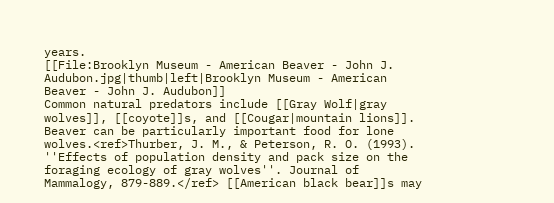years.
[[File:Brooklyn Museum - American Beaver - John J. Audubon.jpg|thumb|left|Brooklyn Museum - American Beaver - John J. Audubon]]
Common natural predators include [[Gray Wolf|gray wolves]], [[coyote]]s, and [[Cougar|mountain lions]]. Beaver can be particularly important food for lone wolves.<ref>Thurber, J. M., & Peterson, R. O. (1993). ''Effects of population density and pack size on the foraging ecology of gray wolves''. Journal of Mammalogy, 879-889.</ref> [[American black bear]]s may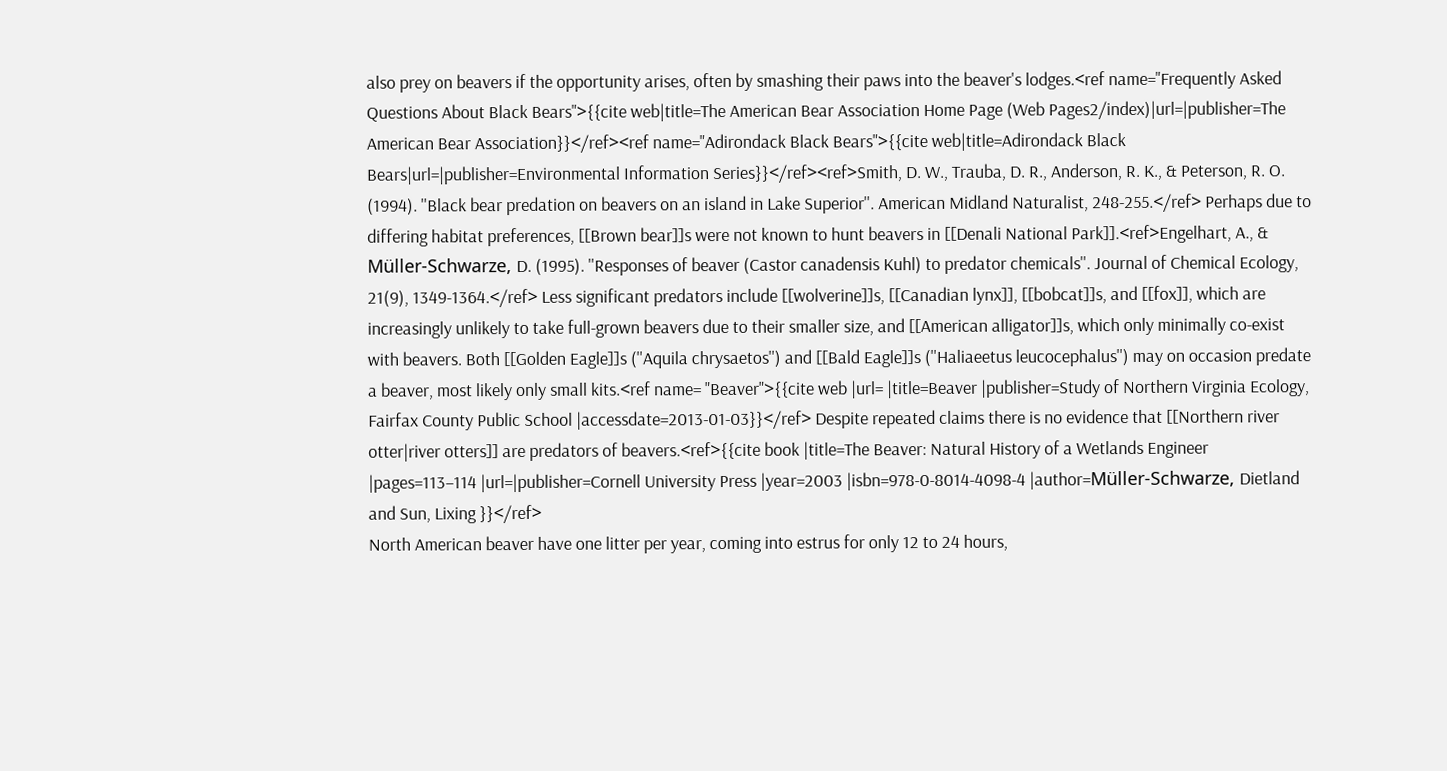also prey on beavers if the opportunity arises, often by smashing their paws into the beaver's lodges.<ref name="Frequently Asked Questions About Black Bears">{{cite web|title=The American Bear Association Home Page (Web Pages2/index)|url=|publisher=The American Bear Association}}</ref><ref name="Adirondack Black Bears">{{cite web|title=Adirondack Black Bears|url=|publisher=Environmental Information Series}}</ref><ref>Smith, D. W., Trauba, D. R., Anderson, R. K., & Peterson, R. O. (1994). ''Black bear predation on beavers on an island in Lake Superior''. American Midland Naturalist, 248-255.</ref> Perhaps due to differing habitat preferences, [[Brown bear]]s were not known to hunt beavers in [[Denali National Park]].<ref>Engelhart, A., & Müller-Schwarze, D. (1995). ''Responses of beaver (Castor canadensis Kuhl) to predator chemicals''. Journal of Chemical Ecology, 21(9), 1349-1364.</ref> Less significant predators include [[wolverine]]s, [[Canadian lynx]], [[bobcat]]s, and [[fox]], which are increasingly unlikely to take full-grown beavers due to their smaller size, and [[American alligator]]s, which only minimally co-exist with beavers. Both [[Golden Eagle]]s (''Aquila chrysaetos'') and [[Bald Eagle]]s (''Haliaeetus leucocephalus'') may on occasion predate a beaver, most likely only small kits.<ref name= "Beaver">{{cite web |url= |title=Beaver |publisher=Study of Northern Virginia Ecology, Fairfax County Public School |accessdate=2013-01-03}}</ref> Despite repeated claims there is no evidence that [[Northern river otter|river otters]] are predators of beavers.<ref>{{cite book |title=The Beaver: Natural History of a Wetlands Engineer |pages=113–114 |url=|publisher=Cornell University Press |year=2003 |isbn=978-0-8014-4098-4 |author=Müller-Schwarze, Dietland and Sun, Lixing }}</ref>
North American beaver have one litter per year, coming into estrus for only 12 to 24 hours,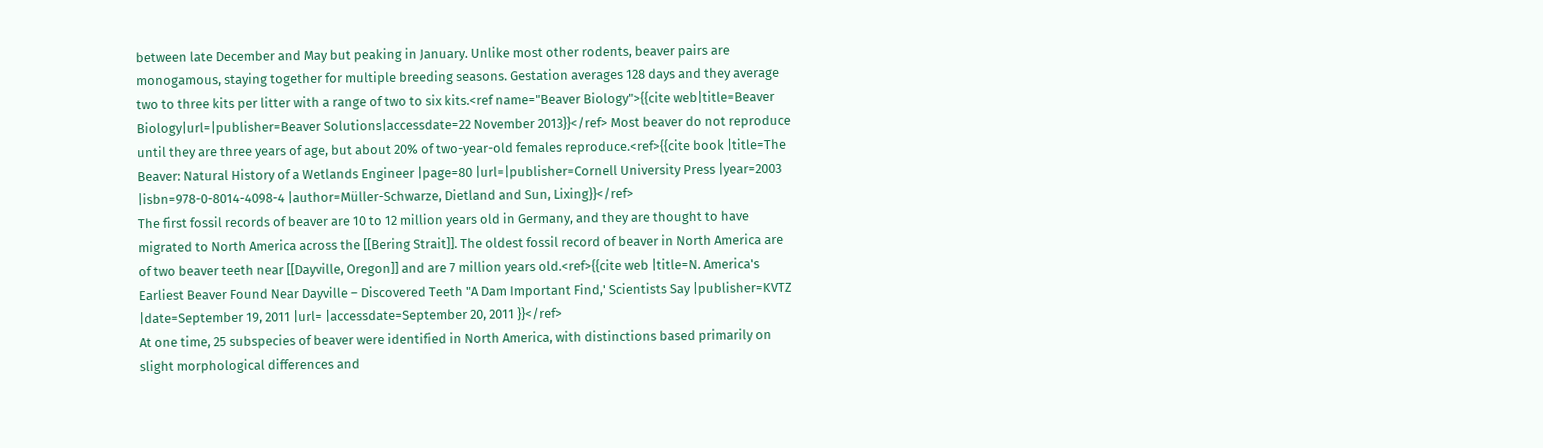between late December and May but peaking in January. Unlike most other rodents, beaver pairs are monogamous, staying together for multiple breeding seasons. Gestation averages 128 days and they average two to three kits per litter with a range of two to six kits.<ref name="Beaver Biology">{{cite web|title=Beaver Biology|url=|publisher=Beaver Solutions|accessdate=22 November 2013}}</ref> Most beaver do not reproduce until they are three years of age, but about 20% of two-year-old females reproduce.<ref>{{cite book |title=The Beaver: Natural History of a Wetlands Engineer |page=80 |url=|publisher=Cornell University Press |year=2003 |isbn=978-0-8014-4098-4 |author=Müller-Schwarze, Dietland and Sun, Lixing}}</ref>
The first fossil records of beaver are 10 to 12 million years old in Germany, and they are thought to have migrated to North America across the [[Bering Strait]]. The oldest fossil record of beaver in North America are of two beaver teeth near [[Dayville, Oregon]] and are 7 million years old.<ref>{{cite web |title=N. America's Earliest Beaver Found Near Dayville – Discovered Teeth "A Dam Important Find,' Scientists Say |publisher=KVTZ |date=September 19, 2011 |url= |accessdate=September 20, 2011 }}</ref>
At one time, 25 subspecies of beaver were identified in North America, with distinctions based primarily on slight morphological differences and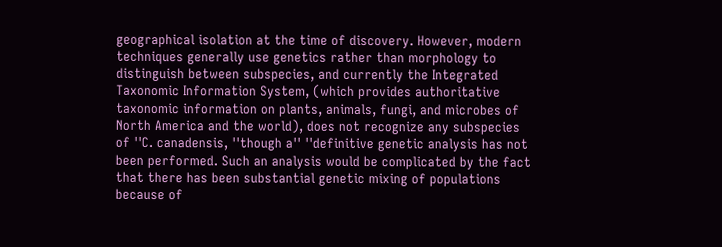geographical isolation at the time of discovery. However, modern techniques generally use genetics rather than morphology to distinguish between subspecies, and currently the Integrated Taxonomic Information System, (which provides authoritative taxonomic information on plants, animals, fungi, and microbes of North America and the world), does not recognize any subspecies of ''C. canadensis, ''though a'' ''definitive genetic analysis has not been performed. Such an analysis would be complicated by the fact that there has been substantial genetic mixing of populations because of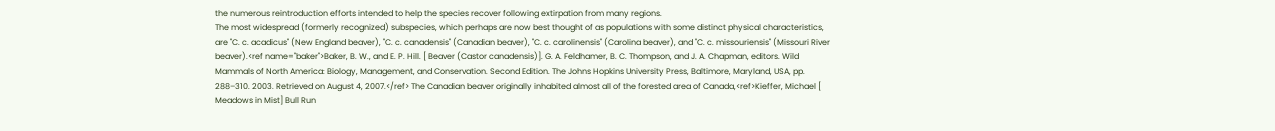the numerous reintroduction efforts intended to help the species recover following extirpation from many regions.
The most widespread (formerly recognized) subspecies, which perhaps are now best thought of as populations with some distinct physical characteristics, are ''C. c. acadicus'' (New England beaver), ''C. c. canadensis'' (Canadian beaver), ''C. c. carolinensis'' (Carolina beaver), and ''C. c. missouriensis'' (Missouri River beaver).<ref name="baker">Baker, B. W., and E. P. Hill. [ Beaver (Castor canadensis)]. G. A. Feldhamer, B. C. Thompson, and J. A. Chapman, editors. Wild Mammals of North America: Biology, Management, and Conservation. Second Edition. The Johns Hopkins University Press, Baltimore, Maryland, USA, pp. 288–310. 2003. Retrieved on August 4, 2007.</ref> The Canadian beaver originally inhabited almost all of the forested area of Canada,<ref>Kieffer, Michael [ Meadows in Mist] Bull Run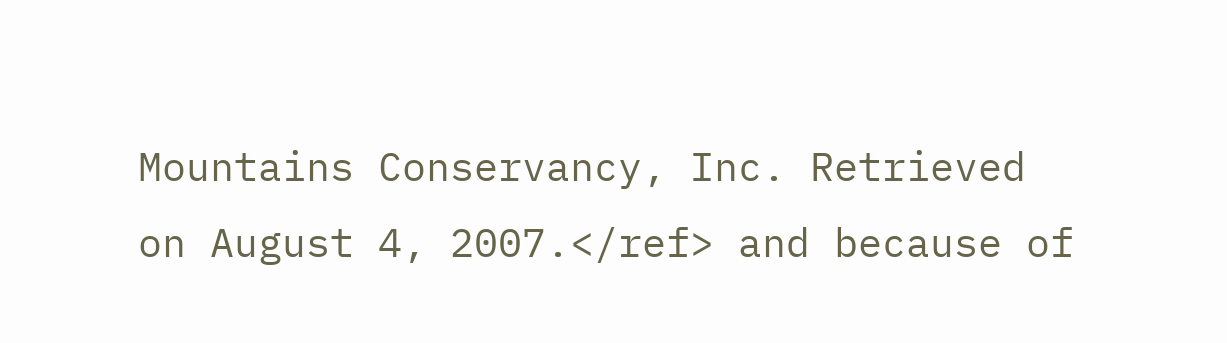Mountains Conservancy, Inc. Retrieved on August 4, 2007.</ref> and because of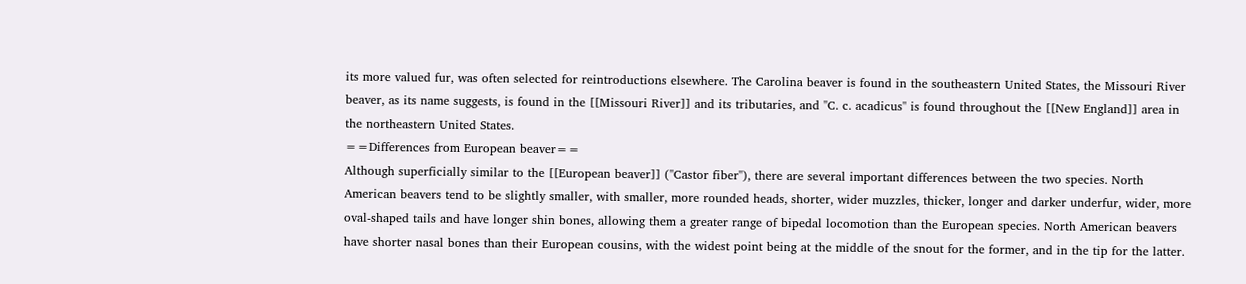its more valued fur, was often selected for reintroductions elsewhere. The Carolina beaver is found in the southeastern United States, the Missouri River beaver, as its name suggests, is found in the [[Missouri River]] and its tributaries, and ''C. c. acadicus'' is found throughout the [[New England]] area in the northeastern United States.
==Differences from European beaver==
Although superficially similar to the [[European beaver]] (''Castor fiber''), there are several important differences between the two species. North American beavers tend to be slightly smaller, with smaller, more rounded heads, shorter, wider muzzles, thicker, longer and darker underfur, wider, more oval-shaped tails and have longer shin bones, allowing them a greater range of bipedal locomotion than the European species. North American beavers have shorter nasal bones than their European cousins, with the widest point being at the middle of the snout for the former, and in the tip for the latter.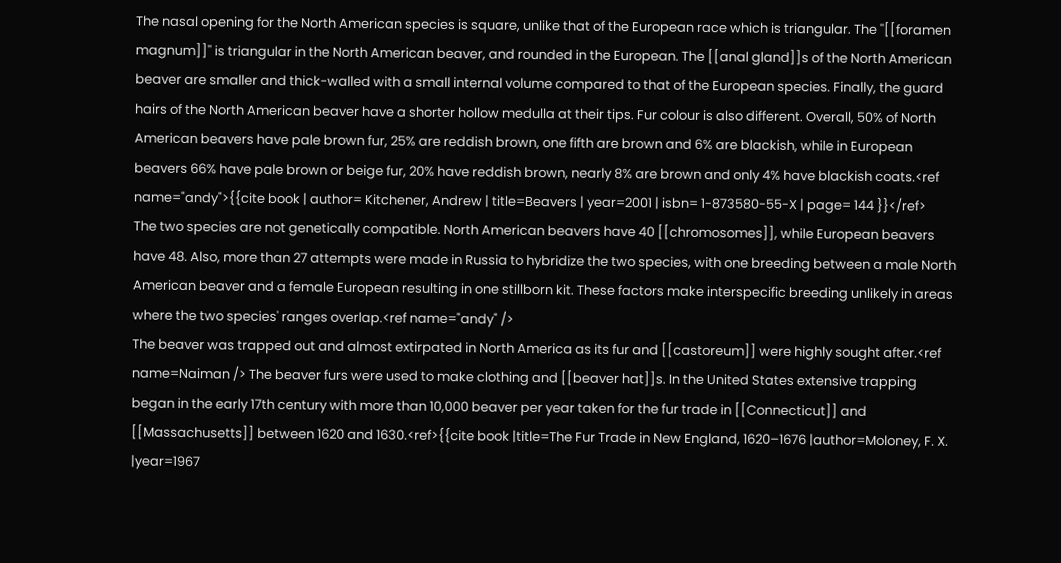The nasal opening for the North American species is square, unlike that of the European race which is triangular. The ''[[foramen magnum]]'' is triangular in the North American beaver, and rounded in the European. The [[anal gland]]s of the North American beaver are smaller and thick-walled with a small internal volume compared to that of the European species. Finally, the guard hairs of the North American beaver have a shorter hollow medulla at their tips. Fur colour is also different. Overall, 50% of North American beavers have pale brown fur, 25% are reddish brown, one fifth are brown and 6% are blackish, while in European beavers 66% have pale brown or beige fur, 20% have reddish brown, nearly 8% are brown and only 4% have blackish coats.<ref name="andy">{{cite book | author= Kitchener, Andrew | title=Beavers | year=2001 | isbn= 1-873580-55-X | page= 144 }}</ref>
The two species are not genetically compatible. North American beavers have 40 [[chromosomes]], while European beavers have 48. Also, more than 27 attempts were made in Russia to hybridize the two species, with one breeding between a male North American beaver and a female European resulting in one stillborn kit. These factors make interspecific breeding unlikely in areas where the two species' ranges overlap.<ref name="andy" />
The beaver was trapped out and almost extirpated in North America as its fur and [[castoreum]] were highly sought after.<ref name=Naiman /> The beaver furs were used to make clothing and [[beaver hat]]s. In the United States extensive trapping began in the early 17th century with more than 10,000 beaver per year taken for the fur trade in [[Connecticut]] and [[Massachusetts]] between 1620 and 1630.<ref>{{cite book |title=The Fur Trade in New England, 1620–1676 |author=Moloney, F. X. |year=1967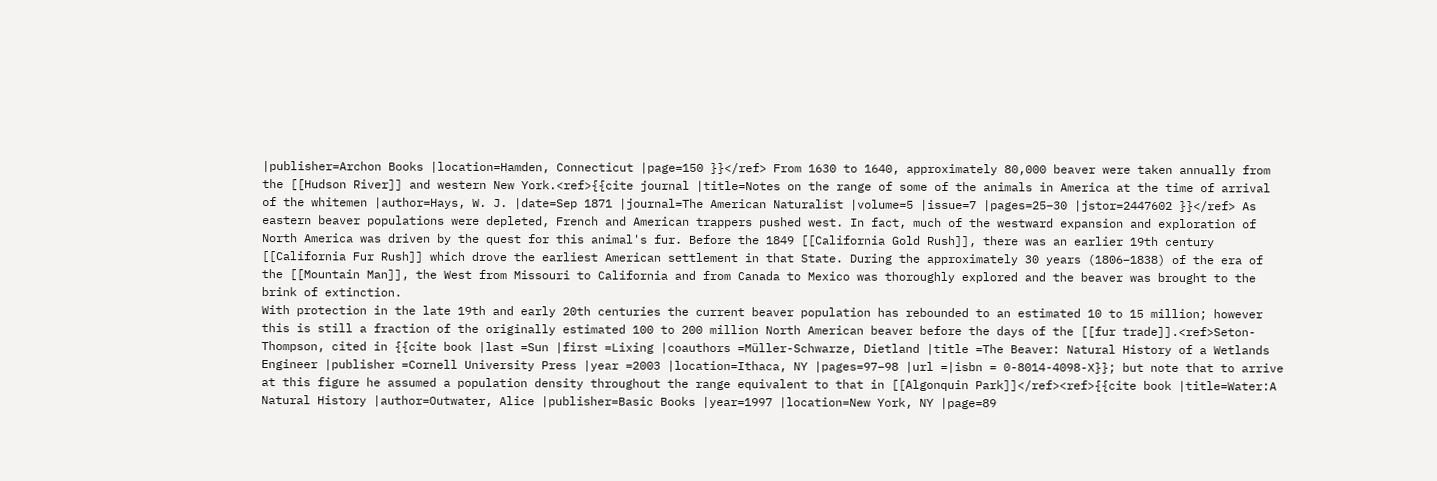|publisher=Archon Books |location=Hamden, Connecticut |page=150 }}</ref> From 1630 to 1640, approximately 80,000 beaver were taken annually from the [[Hudson River]] and western New York.<ref>{{cite journal |title=Notes on the range of some of the animals in America at the time of arrival of the whitemen |author=Hays, W. J. |date=Sep 1871 |journal=The American Naturalist |volume=5 |issue=7 |pages=25–30 |jstor=2447602 }}</ref> As eastern beaver populations were depleted, French and American trappers pushed west. In fact, much of the westward expansion and exploration of North America was driven by the quest for this animal's fur. Before the 1849 [[California Gold Rush]], there was an earlier 19th century [[California Fur Rush]] which drove the earliest American settlement in that State. During the approximately 30 years (1806–1838) of the era of the [[Mountain Man]], the West from Missouri to California and from Canada to Mexico was thoroughly explored and the beaver was brought to the brink of extinction.
With protection in the late 19th and early 20th centuries the current beaver population has rebounded to an estimated 10 to 15 million; however this is still a fraction of the originally estimated 100 to 200 million North American beaver before the days of the [[fur trade]].<ref>Seton-Thompson, cited in {{cite book |last =Sun |first =Lixing |coauthors =Müller-Schwarze, Dietland |title =The Beaver: Natural History of a Wetlands Engineer |publisher =Cornell University Press |year =2003 |location=Ithaca, NY |pages=97–98 |url =|isbn = 0-8014-4098-X}}; but note that to arrive at this figure he assumed a population density throughout the range equivalent to that in [[Algonquin Park]]</ref><ref>{{cite book |title=Water:A Natural History |author=Outwater, Alice |publisher=Basic Books |year=1997 |location=New York, NY |page=89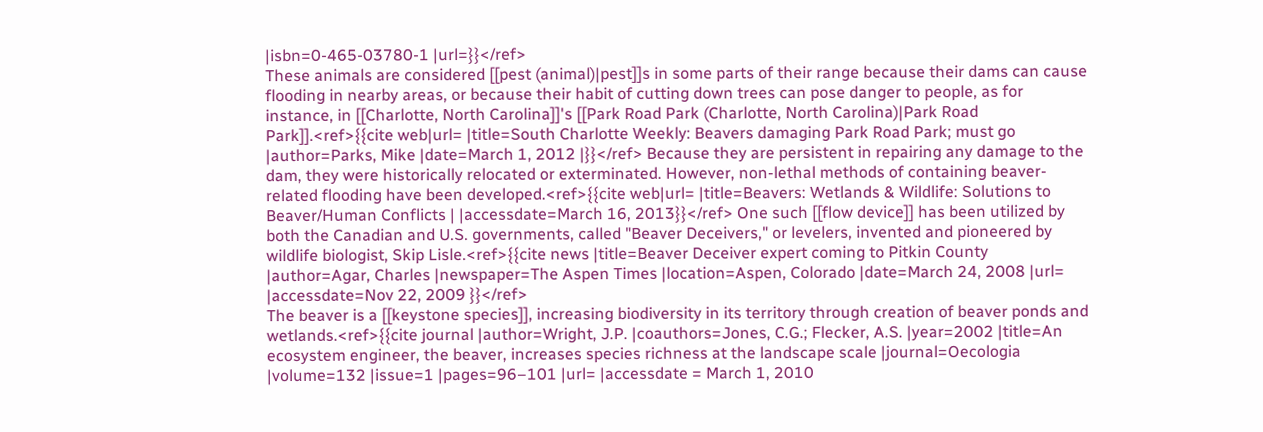|isbn=0-465-03780-1 |url=}}</ref>
These animals are considered [[pest (animal)|pest]]s in some parts of their range because their dams can cause flooding in nearby areas, or because their habit of cutting down trees can pose danger to people, as for instance, in [[Charlotte, North Carolina]]'s [[Park Road Park (Charlotte, North Carolina)|Park Road Park]].<ref>{{cite web|url= |title=South Charlotte Weekly: Beavers damaging Park Road Park; must go |author=Parks, Mike |date=March 1, 2012 |}}</ref> Because they are persistent in repairing any damage to the dam, they were historically relocated or exterminated. However, non-lethal methods of containing beaver-related flooding have been developed.<ref>{{cite web|url= |title=Beavers: Wetlands & Wildlife: Solutions to Beaver/Human Conflicts | |accessdate=March 16, 2013}}</ref> One such [[flow device]] has been utilized by both the Canadian and U.S. governments, called "Beaver Deceivers," or levelers, invented and pioneered by wildlife biologist, Skip Lisle.<ref>{{cite news |title=Beaver Deceiver expert coming to Pitkin County |author=Agar, Charles |newspaper=The Aspen Times |location=Aspen, Colorado |date=March 24, 2008 |url= |accessdate=Nov 22, 2009 }}</ref>
The beaver is a [[keystone species]], increasing biodiversity in its territory through creation of beaver ponds and wetlands.<ref>{{cite journal |author=Wright, J.P. |coauthors=Jones, C.G.; Flecker, A.S. |year=2002 |title=An ecosystem engineer, the beaver, increases species richness at the landscape scale |journal=Oecologia |volume=132 |issue=1 |pages=96–101 |url= |accessdate = March 1, 2010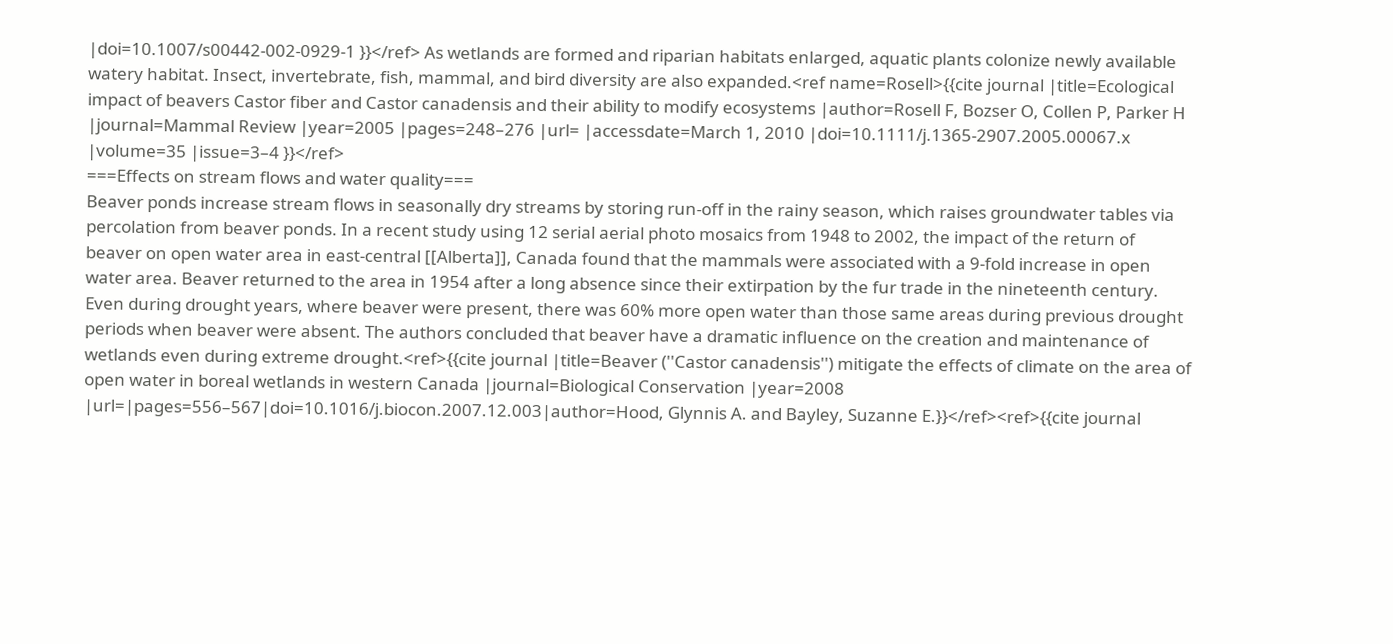|doi=10.1007/s00442-002-0929-1 }}</ref> As wetlands are formed and riparian habitats enlarged, aquatic plants colonize newly available watery habitat. Insect, invertebrate, fish, mammal, and bird diversity are also expanded.<ref name=Rosell>{{cite journal |title=Ecological impact of beavers Castor fiber and Castor canadensis and their ability to modify ecosystems |author=Rosell F, Bozser O, Collen P, Parker H |journal=Mammal Review |year=2005 |pages=248–276 |url= |accessdate=March 1, 2010 |doi=10.1111/j.1365-2907.2005.00067.x |volume=35 |issue=3–4 }}</ref>
===Effects on stream flows and water quality===
Beaver ponds increase stream flows in seasonally dry streams by storing run-off in the rainy season, which raises groundwater tables via percolation from beaver ponds. In a recent study using 12 serial aerial photo mosaics from 1948 to 2002, the impact of the return of beaver on open water area in east-central [[Alberta]], Canada found that the mammals were associated with a 9-fold increase in open water area. Beaver returned to the area in 1954 after a long absence since their extirpation by the fur trade in the nineteenth century. Even during drought years, where beaver were present, there was 60% more open water than those same areas during previous drought periods when beaver were absent. The authors concluded that beaver have a dramatic influence on the creation and maintenance of wetlands even during extreme drought.<ref>{{cite journal |title=Beaver (''Castor canadensis'') mitigate the effects of climate on the area of open water in boreal wetlands in western Canada |journal=Biological Conservation |year=2008 |url=|pages=556–567|doi=10.1016/j.biocon.2007.12.003|author=Hood, Glynnis A. and Bayley, Suzanne E.}}</ref><ref>{{cite journal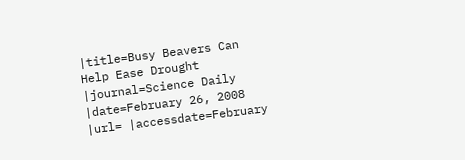|title=Busy Beavers Can Help Ease Drought |journal=Science Daily |date=February 26, 2008 |url= |accessdate=February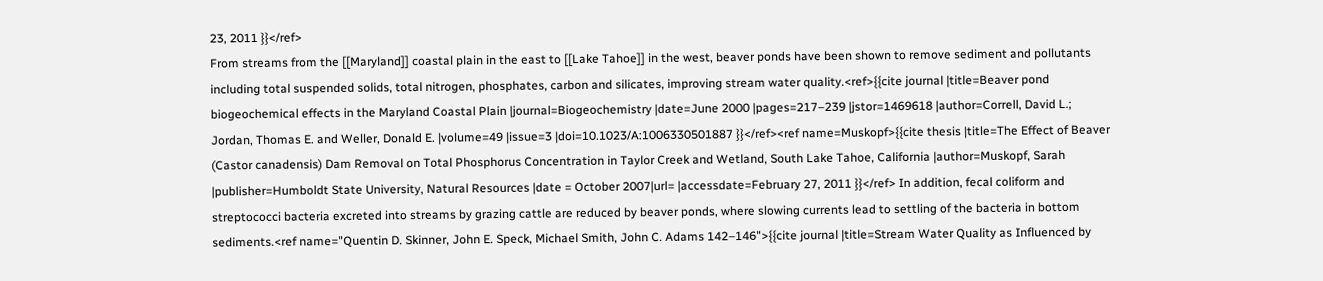23, 2011 }}</ref>
From streams from the [[Maryland]] coastal plain in the east to [[Lake Tahoe]] in the west, beaver ponds have been shown to remove sediment and pollutants including total suspended solids, total nitrogen, phosphates, carbon and silicates, improving stream water quality.<ref>{{cite journal |title=Beaver pond biogeochemical effects in the Maryland Coastal Plain |journal=Biogeochemistry |date=June 2000 |pages=217–239 |jstor=1469618 |author=Correll, David L.; Jordan, Thomas E. and Weller, Donald E. |volume=49 |issue=3 |doi=10.1023/A:1006330501887 }}</ref><ref name=Muskopf>{{cite thesis |title=The Effect of Beaver (Castor canadensis) Dam Removal on Total Phosphorus Concentration in Taylor Creek and Wetland, South Lake Tahoe, California |author=Muskopf, Sarah |publisher=Humboldt State University, Natural Resources |date = October 2007|url= |accessdate=February 27, 2011 }}</ref> In addition, fecal coliform and streptococci bacteria excreted into streams by grazing cattle are reduced by beaver ponds, where slowing currents lead to settling of the bacteria in bottom sediments.<ref name="Quentin D. Skinner, John E. Speck, Michael Smith, John C. Adams 142–146">{{cite journal |title=Stream Water Quality as Influenced by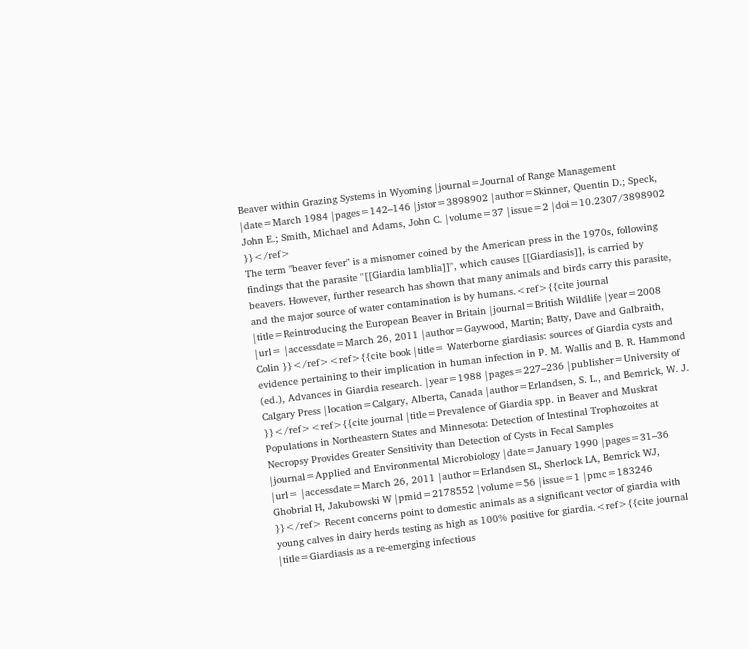Beaver within Grazing Systems in Wyoming |journal=Journal of Range Management |date=March 1984 |pages=142–146 |jstor=3898902 |author=Skinner, Quentin D.; Speck, John E.; Smith, Michael and Adams, John C. |volume=37 |issue=2 |doi=10.2307/3898902 }}</ref>
The term "beaver fever" is a misnomer coined by the American press in the 1970s, following findings that the parasite ''[[Giardia lamblia]]'', which causes [[Giardiasis]], is carried by beavers. However, further research has shown that many animals and birds carry this parasite, and the major source of water contamination is by humans.<ref>{{cite journal |title=Reintroducing the European Beaver in Britain |journal=British Wildlife |year=2008 |url= |accessdate=March 26, 2011 |author=Gaywood, Martin; Batty, Dave and Galbraith, Colin }}</ref><ref>{{cite book |title= Waterborne giardiasis: sources of Giardia cysts and evidence pertaining to their implication in human infection in P. M. Wallis and B. R. Hammond (ed.), Advances in Giardia research. |year=1988 |pages=227–236 |publisher=University of Calgary Press |location=Calgary, Alberta, Canada |author=Erlandsen, S. L., and Bemrick, W. J. }}</ref><ref>{{cite journal |title=Prevalence of Giardia spp. in Beaver and Muskrat Populations in Northeastern States and Minnesota: Detection of Intestinal Trophozoites at Necropsy Provides Greater Sensitivity than Detection of Cysts in Fecal Samples |journal=Applied and Environmental Microbiology |date=January 1990 |pages=31–36 |url= |accessdate=March 26, 2011 |author=Erlandsen SL, Sherlock LA, Bemrick WJ, Ghobrial H, Jakubowski W |pmid=2178552 |volume=56 |issue=1 |pmc=183246 }}</ref> Recent concerns point to domestic animals as a significant vector of giardia with young calves in dairy herds testing as high as 100% positive for giardia.<ref>{{cite journal |title=Giardiasis as a re-emerging infectious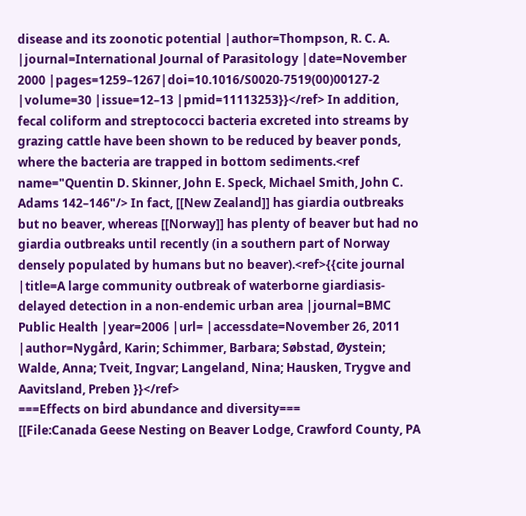disease and its zoonotic potential |author=Thompson, R. C. A. |journal=International Journal of Parasitology |date=November 2000 |pages=1259–1267|doi=10.1016/S0020-7519(00)00127-2 |volume=30 |issue=12–13 |pmid=11113253}}</ref> In addition, fecal coliform and streptococci bacteria excreted into streams by grazing cattle have been shown to be reduced by beaver ponds, where the bacteria are trapped in bottom sediments.<ref name="Quentin D. Skinner, John E. Speck, Michael Smith, John C. Adams 142–146"/> In fact, [[New Zealand]] has giardia outbreaks but no beaver, whereas [[Norway]] has plenty of beaver but had no giardia outbreaks until recently (in a southern part of Norway densely populated by humans but no beaver).<ref>{{cite journal |title=A large community outbreak of waterborne giardiasis-delayed detection in a non-endemic urban area |journal=BMC Public Health |year=2006 |url= |accessdate=November 26, 2011 |author=Nygård, Karin; Schimmer, Barbara; Søbstad, Øystein; Walde, Anna; Tveit, Ingvar; Langeland, Nina; Hausken, Trygve and Aavitsland, Preben }}</ref>
===Effects on bird abundance and diversity===
[[File:Canada Geese Nesting on Beaver Lodge, Crawford County, PA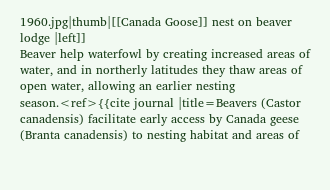1960.jpg|thumb|[[Canada Goose]] nest on beaver lodge |left]]
Beaver help waterfowl by creating increased areas of water, and in northerly latitudes they thaw areas of open water, allowing an earlier nesting season.<ref>{{cite journal |title=Beavers (Castor canadensis) facilitate early access by Canada geese (Branta canadensis) to nesting habitat and areas of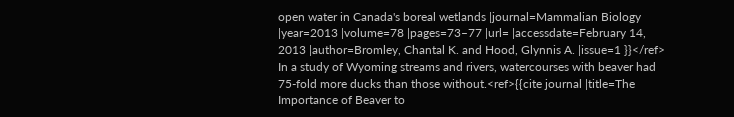open water in Canada's boreal wetlands |journal=Mammalian Biology |year=2013 |volume=78 |pages=73–77 |url= |accessdate=February 14, 2013 |author=Bromley, Chantal K. and Hood, Glynnis A. |issue=1 }}</ref> In a study of Wyoming streams and rivers, watercourses with beaver had 75-fold more ducks than those without.<ref>{{cite journal |title=The Importance of Beaver to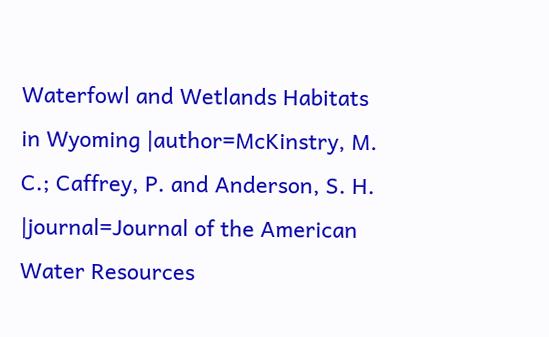Waterfowl and Wetlands Habitats in Wyoming |author=McKinstry, M. C.; Caffrey, P. and Anderson, S. H. |journal=Journal of the American Water Resources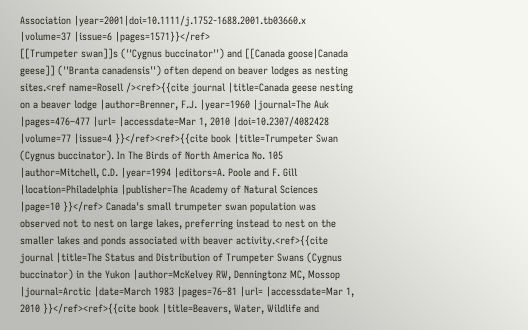Association |year=2001|doi=10.1111/j.1752-1688.2001.tb03660.x |volume=37 |issue=6 |pages=1571}}</ref>
[[Trumpeter swan]]s (''Cygnus buccinator'') and [[Canada goose|Canada geese]] (''Branta canadensis'') often depend on beaver lodges as nesting sites.<ref name=Rosell /><ref>{{cite journal |title=Canada geese nesting on a beaver lodge |author=Brenner, F.J. |year=1960 |journal=The Auk |pages=476–477 |url= |accessdate=Mar 1, 2010 |doi=10.2307/4082428 |volume=77 |issue=4 }}</ref><ref>{{cite book |title=Trumpeter Swan (Cygnus buccinator). In The Birds of North America No. 105 |author=Mitchell, C.D. |year=1994 |editors=A. Poole and F. Gill |location=Philadelphia |publisher=The Academy of Natural Sciences |page=10 }}</ref> Canada's small trumpeter swan population was observed not to nest on large lakes, preferring instead to nest on the smaller lakes and ponds associated with beaver activity.<ref>{{cite journal |title=The Status and Distribution of Trumpeter Swans (Cygnus buccinator) in the Yukon |author=McKelvey RW, Denningtonz MC, Mossop |journal=Arctic |date=March 1983 |pages=76–81 |url= |accessdate=Mar 1, 2010 }}</ref><ref>{{cite book |title=Beavers, Water, Wildlife and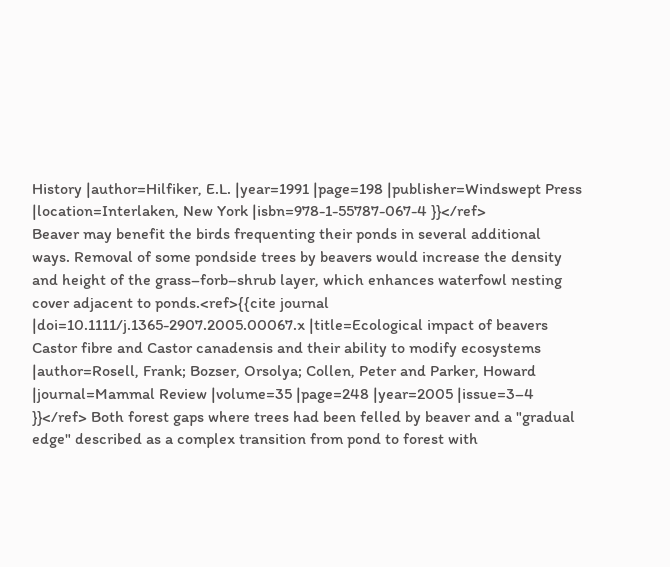History |author=Hilfiker, E.L. |year=1991 |page=198 |publisher=Windswept Press |location=Interlaken, New York |isbn=978-1-55787-067-4 }}</ref>
Beaver may benefit the birds frequenting their ponds in several additional ways. Removal of some pondside trees by beavers would increase the density and height of the grass–forb–shrub layer, which enhances waterfowl nesting cover adjacent to ponds.<ref>{{cite journal |doi=10.1111/j.1365-2907.2005.00067.x |title=Ecological impact of beavers Castor fibre and Castor canadensis and their ability to modify ecosystems |author=Rosell, Frank; Bozser, Orsolya; Collen, Peter and Parker, Howard |journal=Mammal Review |volume=35 |page=248 |year=2005 |issue=3–4 }}</ref> Both forest gaps where trees had been felled by beaver and a "gradual edge" described as a complex transition from pond to forest with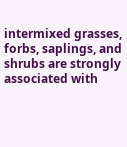intermixed grasses, forbs, saplings, and shrubs are strongly associated with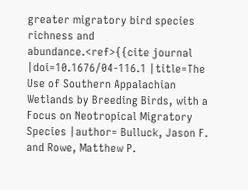greater migratory bird species richness and abundance.<ref>{{cite journal |doi=10.1676/04-116.1 |title=The Use of Southern Appalachian Wetlands by Breeding Birds, with a Focus on Neotropical Migratory Species |author= Bulluck, Jason F. and Rowe, Matthew P.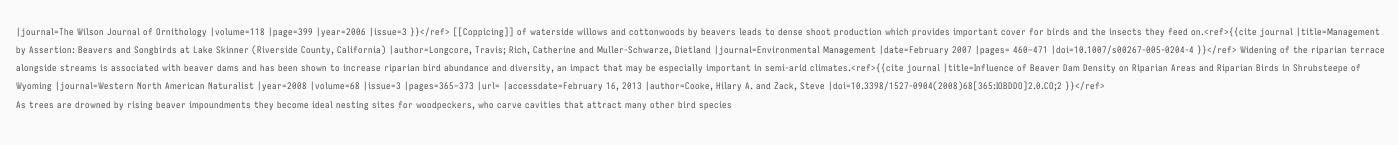|journal=The Wilson Journal of Ornithology |volume=118 |page=399 |year=2006 |issue=3 }}</ref> [[Coppicing]] of waterside willows and cottonwoods by beavers leads to dense shoot production which provides important cover for birds and the insects they feed on.<ref>{{cite journal |title=Management by Assertion: Beavers and Songbirds at Lake Skinner (Riverside County, California) |author=Longcore, Travis; Rich, Catherine and Muller-Schwarze, Dietland |journal=Environmental Management |date=February 2007 |pages= 460–471 |doi=10.1007/s00267-005-0204-4 }}</ref> Widening of the riparian terrace alongside streams is associated with beaver dams and has been shown to increase riparian bird abundance and diversity, an impact that may be especially important in semi-arid climates.<ref>{{cite journal |title=Influence of Beaver Dam Density on Riparian Areas and Riparian Birds in Shrubsteepe of Wyoming |journal=Western North American Naturalist |year=2008 |volume=68 |issue=3 |pages=365–373 |url= |accessdate=February 16, 2013 |author=Cooke, Hilary A. and Zack, Steve |doi=10.3398/1527-0904(2008)68[365:IOBDDO]2.0.CO;2 }}</ref>
As trees are drowned by rising beaver impoundments they become ideal nesting sites for woodpeckers, who carve cavities that attract many other bird species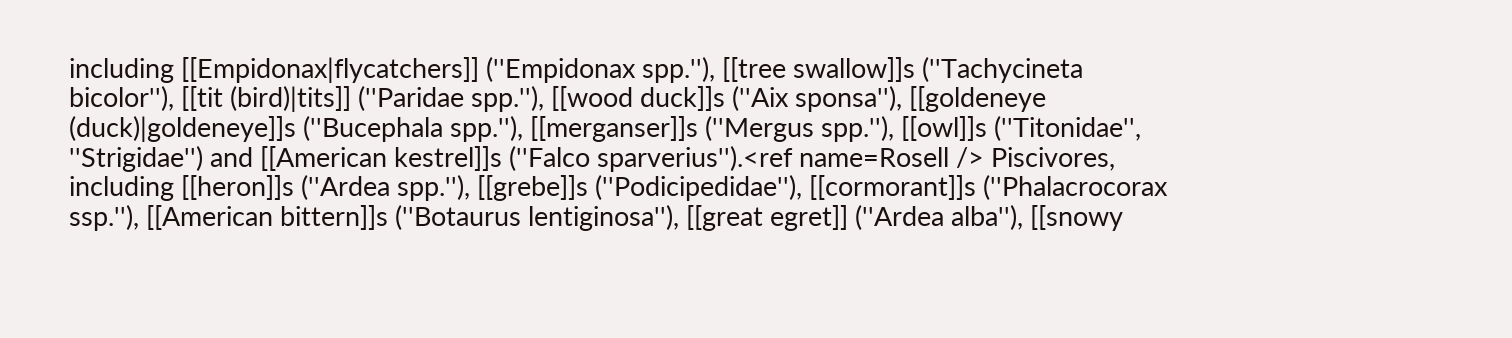including [[Empidonax|flycatchers]] (''Empidonax spp.''), [[tree swallow]]s (''Tachycineta bicolor''), [[tit (bird)|tits]] (''Paridae spp.''), [[wood duck]]s (''Aix sponsa''), [[goldeneye (duck)|goldeneye]]s (''Bucephala spp.''), [[merganser]]s (''Mergus spp.''), [[owl]]s (''Titonidae'', ''Strigidae'') and [[American kestrel]]s (''Falco sparverius'').<ref name=Rosell /> Piscivores, including [[heron]]s (''Ardea spp.''), [[grebe]]s (''Podicipedidae''), [[cormorant]]s (''Phalacrocorax ssp.''), [[American bittern]]s (''Botaurus lentiginosa''), [[great egret]] (''Ardea alba''), [[snowy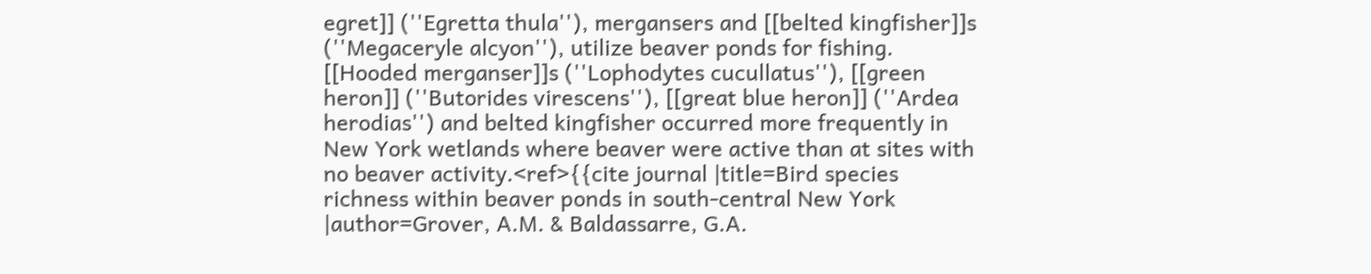egret]] (''Egretta thula''), mergansers and [[belted kingfisher]]s (''Megaceryle alcyon''), utilize beaver ponds for fishing. [[Hooded merganser]]s (''Lophodytes cucullatus''), [[green heron]] (''Butorides virescens''), [[great blue heron]] (''Ardea herodias'') and belted kingfisher occurred more frequently in New York wetlands where beaver were active than at sites with no beaver activity.<ref>{{cite journal |title=Bird species richness within beaver ponds in south-central New York |author=Grover, A.M. & Baldassarre, G.A.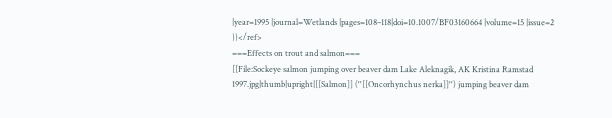|year=1995 |journal=Wetlands |pages=108–118|doi=10.1007/BF03160664 |volume=15 |issue=2 }}</ref>
===Effects on trout and salmon===
[[File:Sockeye salmon jumping over beaver dam Lake Aleknagik, AK Kristina Ramstad 1997.jpg|thumb|upright|[[Salmon]] (''[[Oncorhynchus nerka]]'') jumping beaver dam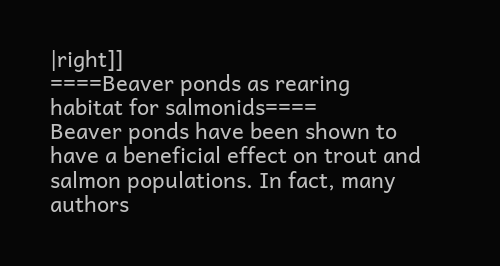|right]]
====Beaver ponds as rearing habitat for salmonids====
Beaver ponds have been shown to have a beneficial effect on trout and salmon populations. In fact, many authors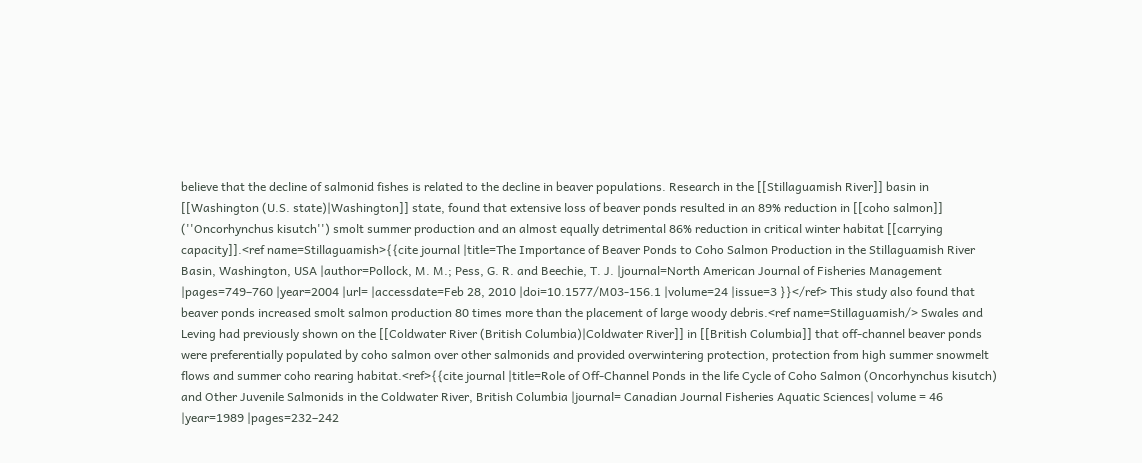believe that the decline of salmonid fishes is related to the decline in beaver populations. Research in the [[Stillaguamish River]] basin in [[Washington (U.S. state)|Washington]] state, found that extensive loss of beaver ponds resulted in an 89% reduction in [[coho salmon]] (''Oncorhynchus kisutch'') smolt summer production and an almost equally detrimental 86% reduction in critical winter habitat [[carrying capacity]].<ref name=Stillaguamish>{{cite journal |title=The Importance of Beaver Ponds to Coho Salmon Production in the Stillaguamish River Basin, Washington, USA |author=Pollock, M. M.; Pess, G. R. and Beechie, T. J. |journal=North American Journal of Fisheries Management |pages=749–760 |year=2004 |url= |accessdate=Feb 28, 2010 |doi=10.1577/M03-156.1 |volume=24 |issue=3 }}</ref> This study also found that beaver ponds increased smolt salmon production 80 times more than the placement of large woody debris.<ref name=Stillaguamish/> Swales and Leving had previously shown on the [[Coldwater River (British Columbia)|Coldwater River]] in [[British Columbia]] that off-channel beaver ponds were preferentially populated by coho salmon over other salmonids and provided overwintering protection, protection from high summer snowmelt flows and summer coho rearing habitat.<ref>{{cite journal |title=Role of Off-Channel Ponds in the life Cycle of Coho Salmon (Oncorhynchus kisutch) and Other Juvenile Salmonids in the Coldwater River, British Columbia |journal= Canadian Journal Fisheries Aquatic Sciences| volume = 46 |year=1989 |pages=232–242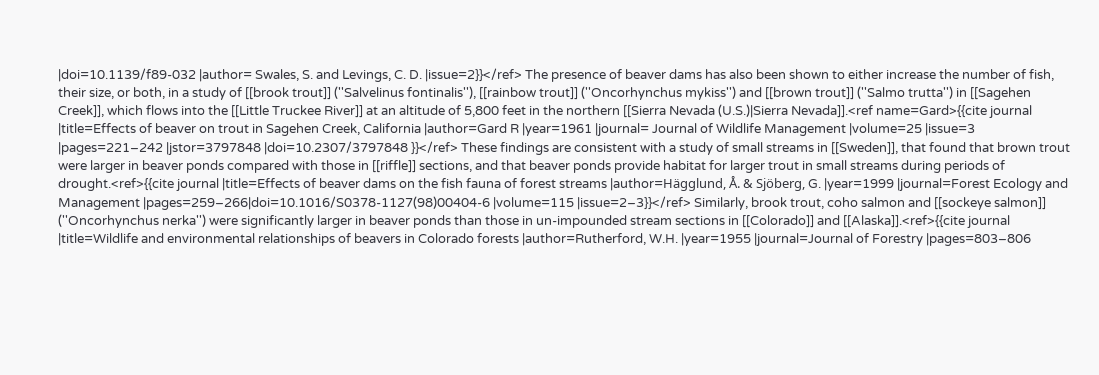|doi=10.1139/f89-032 |author= Swales, S. and Levings, C. D. |issue=2}}</ref> The presence of beaver dams has also been shown to either increase the number of fish, their size, or both, in a study of [[brook trout]] (''Salvelinus fontinalis''), [[rainbow trout]] (''Oncorhynchus mykiss'') and [[brown trout]] (''Salmo trutta'') in [[Sagehen Creek]], which flows into the [[Little Truckee River]] at an altitude of 5,800 feet in the northern [[Sierra Nevada (U.S.)|Sierra Nevada]].<ref name=Gard>{{cite journal |title=Effects of beaver on trout in Sagehen Creek, California |author=Gard R |year=1961 |journal= Journal of Wildlife Management |volume=25 |issue=3 |pages=221–242 |jstor=3797848 |doi=10.2307/3797848 }}</ref> These findings are consistent with a study of small streams in [[Sweden]], that found that brown trout were larger in beaver ponds compared with those in [[riffle]] sections, and that beaver ponds provide habitat for larger trout in small streams during periods of drought.<ref>{{cite journal |title=Effects of beaver dams on the fish fauna of forest streams |author=Hägglund, Å. & Sjöberg, G. |year=1999 |journal=Forest Ecology and Management |pages=259–266|doi=10.1016/S0378-1127(98)00404-6 |volume=115 |issue=2–3}}</ref> Similarly, brook trout, coho salmon and [[sockeye salmon]] (''Oncorhynchus nerka'') were significantly larger in beaver ponds than those in un-impounded stream sections in [[Colorado]] and [[Alaska]].<ref>{{cite journal |title=Wildlife and environmental relationships of beavers in Colorado forests |author=Rutherford, W.H. |year=1955 |journal=Journal of Forestry |pages=803–806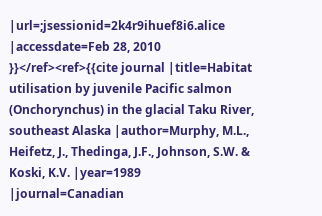|url=;jsessionid=2k4r9ihuef8i6.alice |accessdate=Feb 28, 2010 }}</ref><ref>{{cite journal |title=Habitat utilisation by juvenile Pacific salmon (Onchorynchus) in the glacial Taku River, southeast Alaska |author=Murphy, M.L., Heifetz, J., Thedinga, J.F., Johnson, S.W. & Koski, K.V. |year=1989 |journal=Canadian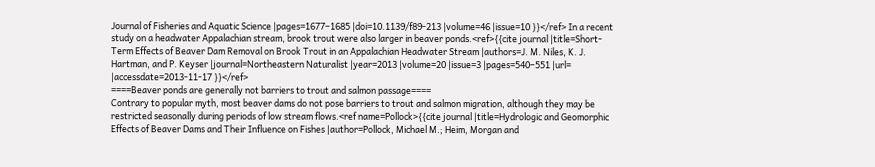Journal of Fisheries and Aquatic Science |pages=1677–1685 |doi=10.1139/f89-213 |volume=46 |issue=10 }}</ref> In a recent study on a headwater Appalachian stream, brook trout were also larger in beaver ponds.<ref>{{cite journal |title=Short-Term Effects of Beaver Dam Removal on Brook Trout in an Appalachian Headwater Stream |authors=J. M. Niles, K. J. Hartman, and P. Keyser |journal=Northeastern Naturalist |year=2013 |volume=20 |issue=3 |pages=540–551 |url= |accessdate=2013-11-17 }}</ref>
====Beaver ponds are generally not barriers to trout and salmon passage====
Contrary to popular myth, most beaver dams do not pose barriers to trout and salmon migration, although they may be restricted seasonally during periods of low stream flows.<ref name=Pollock>{{cite journal |title=Hydrologic and Geomorphic Effects of Beaver Dams and Their Influence on Fishes |author=Pollock, Michael M.; Heim, Morgan and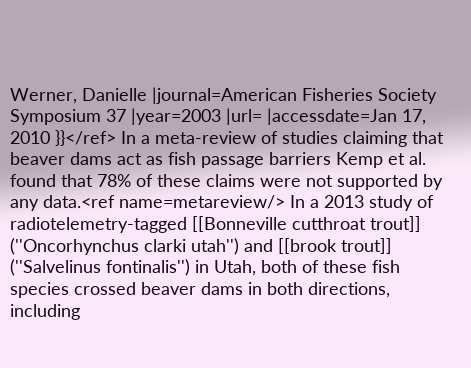Werner, Danielle |journal=American Fisheries Society Symposium 37 |year=2003 |url= |accessdate=Jan 17, 2010 }}</ref> In a meta-review of studies claiming that beaver dams act as fish passage barriers Kemp et al. found that 78% of these claims were not supported by any data.<ref name=metareview/> In a 2013 study of radiotelemetry-tagged [[Bonneville cutthroat trout]] (''Oncorhynchus clarki utah'') and [[brook trout]] (''Salvelinus fontinalis'') in Utah, both of these fish species crossed beaver dams in both directions, including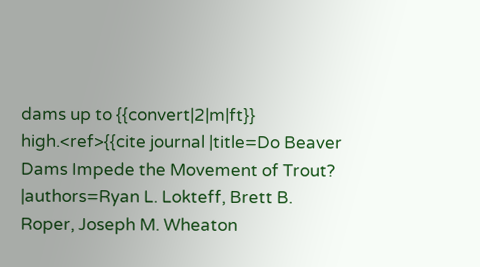dams up to {{convert|2|m|ft}} high.<ref>{{cite journal |title=Do Beaver Dams Impede the Movement of Trout? |authors=Ryan L. Lokteff, Brett B. Roper, Joseph M. Wheaton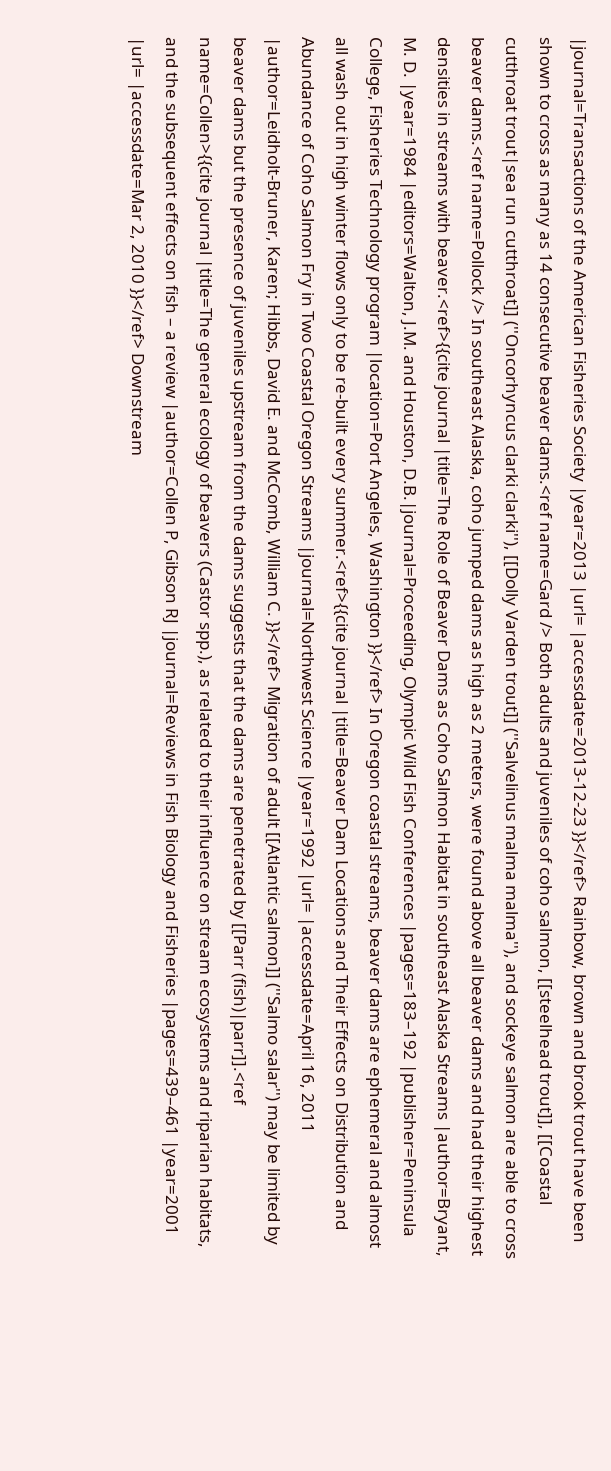|journal=Transactions of the American Fisheries Society |year=2013 |url= |accessdate=2013-12-23 }}</ref> Rainbow, brown and brook trout have been shown to cross as many as 14 consecutive beaver dams.<ref name=Gard /> Both adults and juveniles of coho salmon, [[steelhead trout]], [[Coastal cutthroat trout|sea run cutthroat]] (''Oncorhyncus clarki clarki''), [[Dolly Varden trout]] (''Salvelinus malma malma''), and sockeye salmon are able to cross beaver dams.<ref name=Pollock /> In southeast Alaska, coho jumped dams as high as 2 meters, were found above all beaver dams and had their highest densities in streams with beaver.<ref>{{cite journal |title=The Role of Beaver Dams as Coho Salmon Habitat in southeast Alaska Streams |author=Bryant, M. D. |year=1984 |editors=Walton, J.M. and Houston, D.B.|journal=Proceeding, Olympic Wild Fish Conferences |pages=183–192 |publisher=Peninsula College, Fisheries Technology program |location=Port Angeles, Washington }}</ref> In Oregon coastal streams, beaver dams are ephemeral and almost all wash out in high winter flows only to be re-built every summer.<ref>{{cite journal |title=Beaver Dam Locations and Their Effects on Distribution and Abundance of Coho Salmon Fry in Two Coastal Oregon Streams |journal=Northwest Science |year=1992 |url= |accessdate=April 16, 2011 |author=Leidholt-Bruner, Karen; Hibbs, David E. and McComb, William C. }}</ref> Migration of adult [[Atlantic salmon]] (''Salmo salar'') may be limited by beaver dams but the presence of juveniles upstream from the dams suggests that the dams are penetrated by [[Parr (fish)|parr]].<ref name=Collen>{{cite journal |title=The general ecology of beavers (Castor spp.), as related to their influence on stream ecosystems and riparian habitats, and the subsequent effects on fish – a review |author=Collen P, Gibson RJ |journal=Reviews in Fish Biology and Fisheries |pages=439–461 |year=2001 |url= |accessdate=Mar 2, 2010 }}</ref> Downstream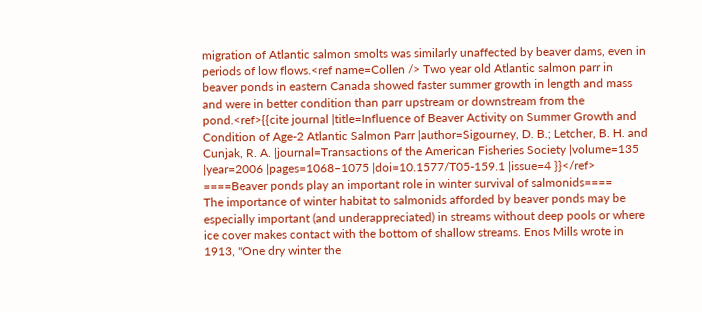migration of Atlantic salmon smolts was similarly unaffected by beaver dams, even in periods of low flows.<ref name=Collen /> Two year old Atlantic salmon parr in beaver ponds in eastern Canada showed faster summer growth in length and mass and were in better condition than parr upstream or downstream from the pond.<ref>{{cite journal |title=Influence of Beaver Activity on Summer Growth and Condition of Age-2 Atlantic Salmon Parr |author=Sigourney, D. B.; Letcher, B. H. and Cunjak, R. A. |journal=Transactions of the American Fisheries Society |volume=135 |year=2006 |pages=1068–1075 |doi=10.1577/T05-159.1 |issue=4 }}</ref>
====Beaver ponds play an important role in winter survival of salmonids====
The importance of winter habitat to salmonids afforded by beaver ponds may be especially important (and underappreciated) in streams without deep pools or where ice cover makes contact with the bottom of shallow streams. Enos Mills wrote in 1913, "One dry winter the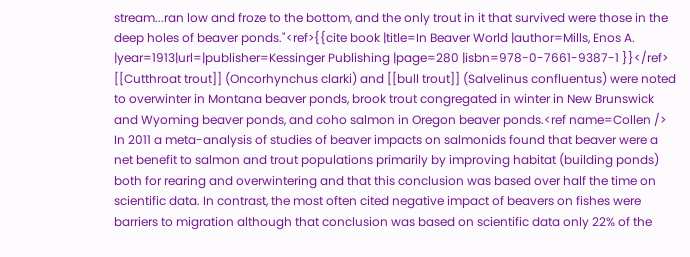stream...ran low and froze to the bottom, and the only trout in it that survived were those in the deep holes of beaver ponds."<ref>{{cite book |title=In Beaver World |author=Mills, Enos A. |year=1913|url=|publisher=Kessinger Publishing |page=280 |isbn=978-0-7661-9387-1 }}</ref> [[Cutthroat trout]] (Oncorhynchus clarki) and [[bull trout]] (Salvelinus confluentus) were noted to overwinter in Montana beaver ponds, brook trout congregated in winter in New Brunswick and Wyoming beaver ponds, and coho salmon in Oregon beaver ponds.<ref name=Collen /> In 2011 a meta-analysis of studies of beaver impacts on salmonids found that beaver were a net benefit to salmon and trout populations primarily by improving habitat (building ponds) both for rearing and overwintering and that this conclusion was based over half the time on scientific data. In contrast, the most often cited negative impact of beavers on fishes were barriers to migration although that conclusion was based on scientific data only 22% of the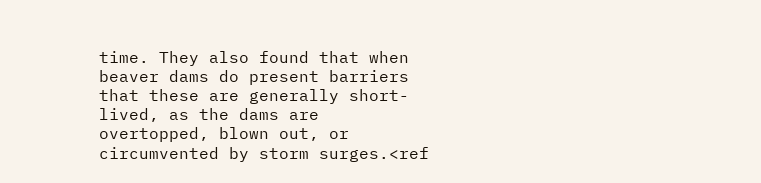time. They also found that when beaver dams do present barriers that these are generally short-lived, as the dams are overtopped, blown out, or circumvented by storm surges.<ref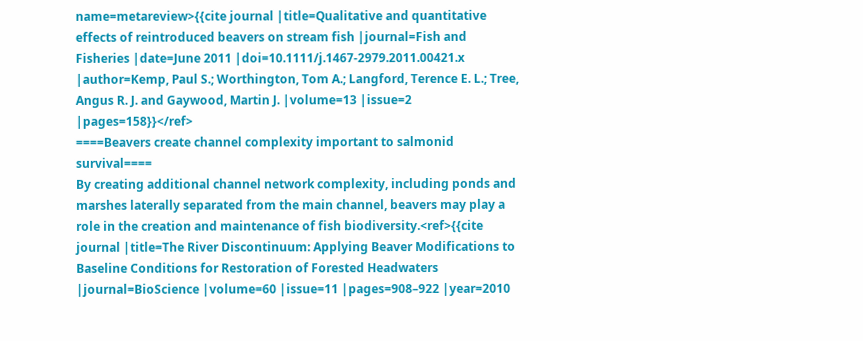name=metareview>{{cite journal |title=Qualitative and quantitative effects of reintroduced beavers on stream fish |journal=Fish and Fisheries |date=June 2011 |doi=10.1111/j.1467-2979.2011.00421.x |author=Kemp, Paul S.; Worthington, Tom A.; Langford, Terence E. L.; Tree, Angus R. J. and Gaywood, Martin J. |volume=13 |issue=2 |pages=158}}</ref>
====Beavers create channel complexity important to salmonid survival====
By creating additional channel network complexity, including ponds and marshes laterally separated from the main channel, beavers may play a role in the creation and maintenance of fish biodiversity.<ref>{{cite journal |title=The River Discontinuum: Applying Beaver Modifications to Baseline Conditions for Restoration of Forested Headwaters |journal=BioScience |volume=60 |issue=11 |pages=908–922 |year=2010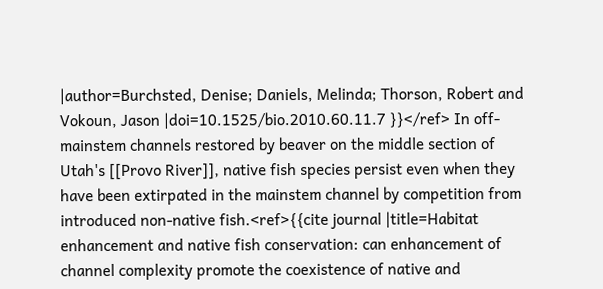|author=Burchsted, Denise; Daniels, Melinda; Thorson, Robert and Vokoun, Jason |doi=10.1525/bio.2010.60.11.7 }}</ref> In off-mainstem channels restored by beaver on the middle section of Utah's [[Provo River]], native fish species persist even when they have been extirpated in the mainstem channel by competition from introduced non-native fish.<ref>{{cite journal |title=Habitat enhancement and native fish conservation: can enhancement of channel complexity promote the coexistence of native and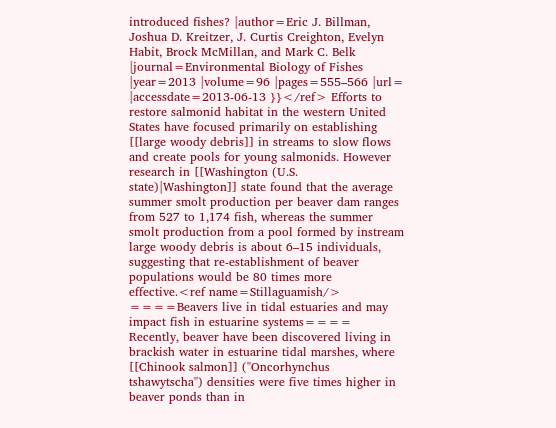introduced fishes? |author=Eric J. Billman, Joshua D. Kreitzer, J. Curtis Creighton, Evelyn Habit, Brock McMillan, and Mark C. Belk |journal=Environmental Biology of Fishes |year=2013 |volume=96 |pages=555–566 |url= |accessdate=2013-06-13 }}</ref> Efforts to restore salmonid habitat in the western United States have focused primarily on establishing [[large woody debris]] in streams to slow flows and create pools for young salmonids. However research in [[Washington (U.S. state)|Washington]] state found that the average summer smolt production per beaver dam ranges from 527 to 1,174 fish, whereas the summer smolt production from a pool formed by instream large woody debris is about 6–15 individuals, suggesting that re-establishment of beaver populations would be 80 times more effective.<ref name=Stillaguamish/>
====Beavers live in tidal estuaries and may impact fish in estuarine systems====
Recently, beaver have been discovered living in brackish water in estuarine tidal marshes, where [[Chinook salmon]] (''Oncorhynchus tshawytscha'') densities were five times higher in beaver ponds than in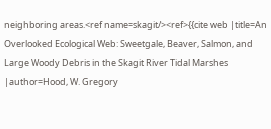neighboring areas.<ref name=skagit/><ref>{{cite web |title=An Overlooked Ecological Web: Sweetgale, Beaver, Salmon, and Large Woody Debris in the Skagit River Tidal Marshes |author=Hood, W. Gregory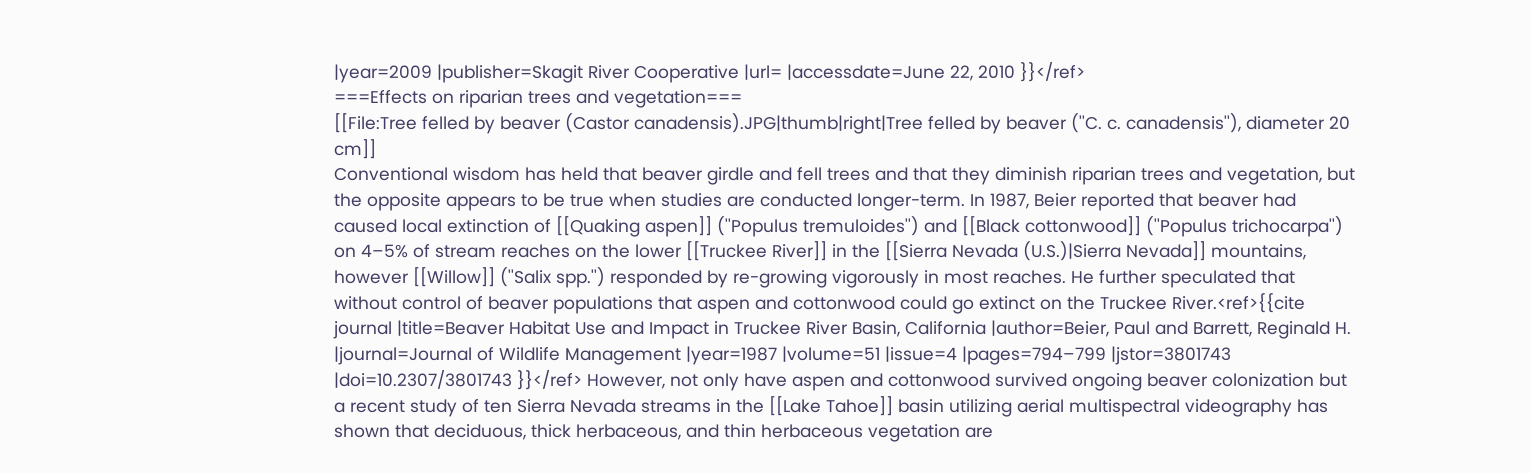|year=2009 |publisher=Skagit River Cooperative |url= |accessdate=June 22, 2010 }}</ref>
===Effects on riparian trees and vegetation===
[[File:Tree felled by beaver (Castor canadensis).JPG|thumb|right|Tree felled by beaver (''C. c. canadensis''), diameter 20 cm]]
Conventional wisdom has held that beaver girdle and fell trees and that they diminish riparian trees and vegetation, but the opposite appears to be true when studies are conducted longer-term. In 1987, Beier reported that beaver had caused local extinction of [[Quaking aspen]] (''Populus tremuloides'') and [[Black cottonwood]] (''Populus trichocarpa'') on 4–5% of stream reaches on the lower [[Truckee River]] in the [[Sierra Nevada (U.S.)|Sierra Nevada]] mountains, however [[Willow]] (''Salix spp.'') responded by re-growing vigorously in most reaches. He further speculated that without control of beaver populations that aspen and cottonwood could go extinct on the Truckee River.<ref>{{cite journal |title=Beaver Habitat Use and Impact in Truckee River Basin, California |author=Beier, Paul and Barrett, Reginald H. |journal=Journal of Wildlife Management |year=1987 |volume=51 |issue=4 |pages=794–799 |jstor=3801743 |doi=10.2307/3801743 }}</ref> However, not only have aspen and cottonwood survived ongoing beaver colonization but a recent study of ten Sierra Nevada streams in the [[Lake Tahoe]] basin utilizing aerial multispectral videography has shown that deciduous, thick herbaceous, and thin herbaceous vegetation are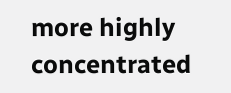more highly concentrated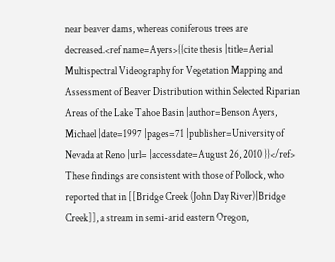near beaver dams, whereas coniferous trees are decreased.<ref name=Ayers>{{cite thesis |title=Aerial Multispectral Videography for Vegetation Mapping and Assessment of Beaver Distribution within Selected Riparian Areas of the Lake Tahoe Basin |author=Benson Ayers, Michael |date=1997 |pages=71 |publisher=University of Nevada at Reno |url= |accessdate=August 26, 2010 }}</ref> These findings are consistent with those of Pollock, who reported that in [[Bridge Creek (John Day River)|Bridge Creek]], a stream in semi-arid eastern Oregon,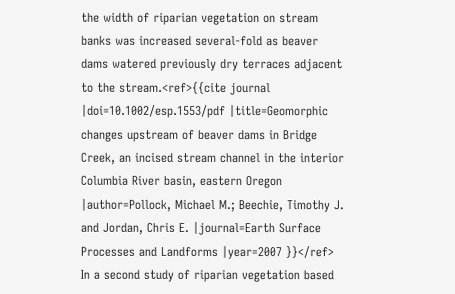the width of riparian vegetation on stream banks was increased several-fold as beaver dams watered previously dry terraces adjacent to the stream.<ref>{{cite journal |doi=10.1002/esp.1553/pdf |title=Geomorphic changes upstream of beaver dams in Bridge Creek, an incised stream channel in the interior Columbia River basin, eastern Oregon |author=Pollock, Michael M.; Beechie, Timothy J. and Jordan, Chris E. |journal=Earth Surface Processes and Landforms |year=2007 }}</ref> In a second study of riparian vegetation based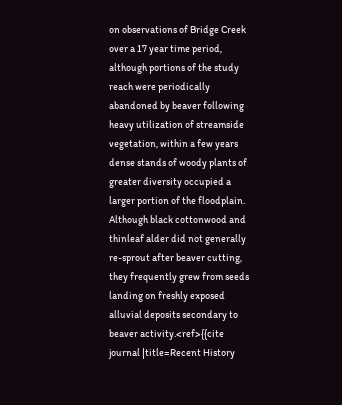on observations of Bridge Creek over a 17 year time period, although portions of the study reach were periodically abandoned by beaver following heavy utilization of streamside vegetation, within a few years dense stands of woody plants of greater diversity occupied a larger portion of the floodplain. Although black cottonwood and thinleaf alder did not generally re-sprout after beaver cutting, they frequently grew from seeds landing on freshly exposed alluvial deposits secondary to beaver activity.<ref>{{cite journal |title=Recent History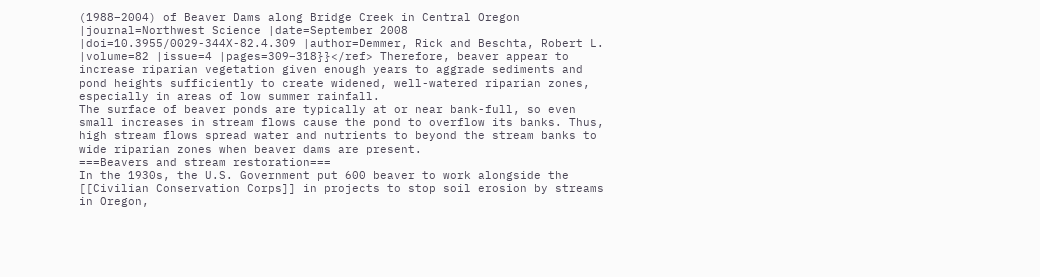(1988–2004) of Beaver Dams along Bridge Creek in Central Oregon |journal=Northwest Science |date=September 2008 |doi=10.3955/0029-344X-82.4.309 |author=Demmer, Rick and Beschta, Robert L. |volume=82 |issue=4 |pages=309–318}}</ref> Therefore, beaver appear to increase riparian vegetation given enough years to aggrade sediments and pond heights sufficiently to create widened, well-watered riparian zones, especially in areas of low summer rainfall.
The surface of beaver ponds are typically at or near bank-full, so even small increases in stream flows cause the pond to overflow its banks. Thus, high stream flows spread water and nutrients to beyond the stream banks to wide riparian zones when beaver dams are present.
===Beavers and stream restoration===
In the 1930s, the U.S. Government put 600 beaver to work alongside the [[Civilian Conservation Corps]] in projects to stop soil erosion by streams in Oregon,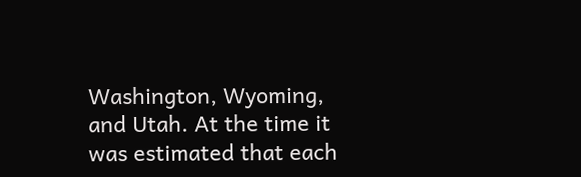Washington, Wyoming, and Utah. At the time it was estimated that each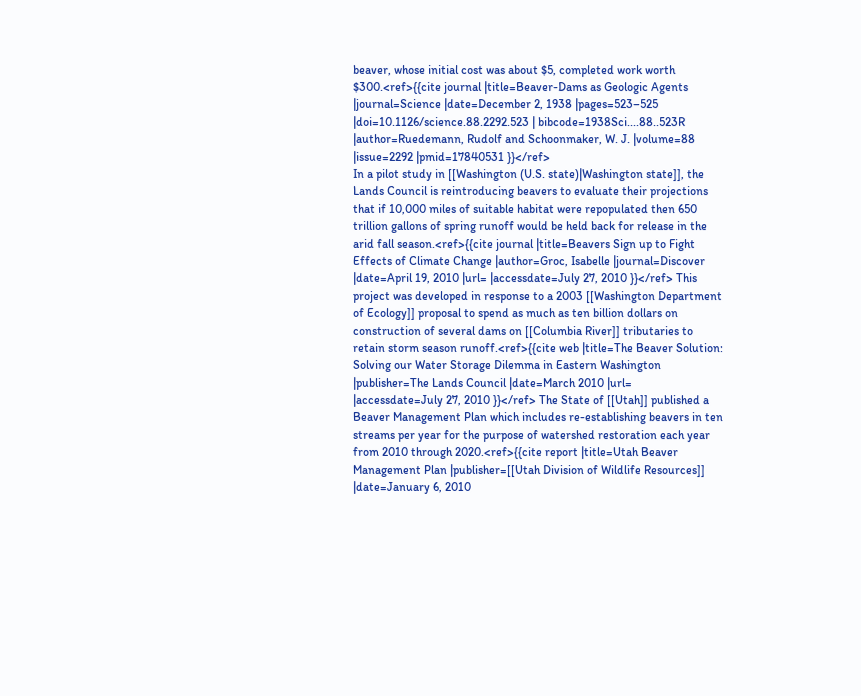beaver, whose initial cost was about $5, completed work worth $300.<ref>{{cite journal |title=Beaver-Dams as Geologic Agents |journal=Science |date=December 2, 1938 |pages=523–525 |doi=10.1126/science.88.2292.523 | bibcode=1938Sci....88..523R |author=Ruedemann, Rudolf and Schoonmaker, W. J. |volume=88 |issue=2292 |pmid=17840531 }}</ref>
In a pilot study in [[Washington (U.S. state)|Washington state]], the Lands Council is reintroducing beavers to evaluate their projections that if 10,000 miles of suitable habitat were repopulated then 650 trillion gallons of spring runoff would be held back for release in the arid fall season.<ref>{{cite journal |title=Beavers Sign up to Fight Effects of Climate Change |author=Groc, Isabelle |journal=Discover |date=April 19, 2010 |url= |accessdate=July 27, 2010 }}</ref> This project was developed in response to a 2003 [[Washington Department of Ecology]] proposal to spend as much as ten billion dollars on construction of several dams on [[Columbia River]] tributaries to retain storm season runoff.<ref>{{cite web |title=The Beaver Solution: Solving our Water Storage Dilemma in Eastern Washington |publisher=The Lands Council |date=March 2010 |url= |accessdate=July 27, 2010 }}</ref> The State of [[Utah]] published a Beaver Management Plan which includes re-establishing beavers in ten streams per year for the purpose of watershed restoration each year from 2010 through 2020.<ref>{{cite report |title=Utah Beaver Management Plan |publisher=[[Utah Division of Wildlife Resources]] |date=January 6, 2010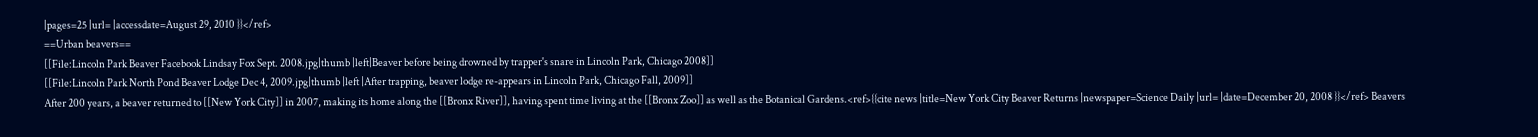|pages=25 |url= |accessdate=August 29, 2010 }}</ref>
==Urban beavers==
[[File:Lincoln Park Beaver Facebook Lindsay Fox Sept. 2008.jpg|thumb |left|Beaver before being drowned by trapper's snare in Lincoln Park, Chicago 2008]]
[[File:Lincoln Park North Pond Beaver Lodge Dec 4, 2009.jpg|thumb |left |After trapping, beaver lodge re-appears in Lincoln Park, Chicago Fall, 2009]]
After 200 years, a beaver returned to [[New York City]] in 2007, making its home along the [[Bronx River]], having spent time living at the [[Bronx Zoo]] as well as the Botanical Gardens.<ref>{{cite news |title=New York City Beaver Returns |newspaper=Science Daily |url= |date=December 20, 2008 }}</ref> Beavers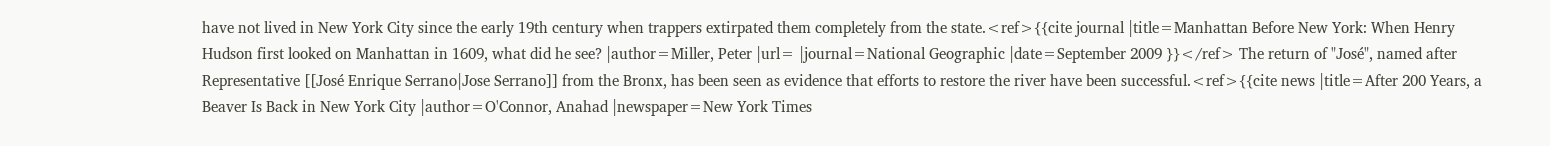have not lived in New York City since the early 19th century when trappers extirpated them completely from the state.<ref>{{cite journal |title=Manhattan Before New York: When Henry Hudson first looked on Manhattan in 1609, what did he see? |author=Miller, Peter |url= |journal=National Geographic |date=September 2009 }}</ref> The return of "José", named after Representative [[José Enrique Serrano|Jose Serrano]] from the Bronx, has been seen as evidence that efforts to restore the river have been successful.<ref>{{cite news |title=After 200 Years, a Beaver Is Back in New York City |author=O'Connor, Anahad |newspaper=New York Times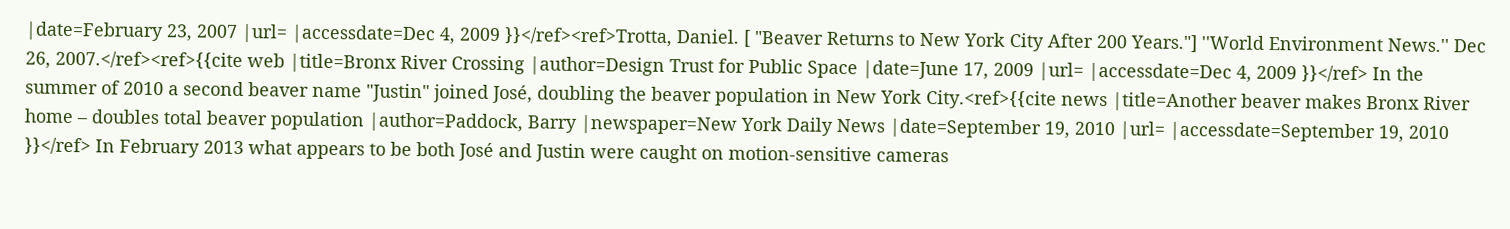|date=February 23, 2007 |url= |accessdate=Dec 4, 2009 }}</ref><ref>Trotta, Daniel. [ "Beaver Returns to New York City After 200 Years."] ''World Environment News.'' Dec 26, 2007.</ref><ref>{{cite web |title=Bronx River Crossing |author=Design Trust for Public Space |date=June 17, 2009 |url= |accessdate=Dec 4, 2009 }}</ref> In the summer of 2010 a second beaver name "Justin" joined José, doubling the beaver population in New York City.<ref>{{cite news |title=Another beaver makes Bronx River home – doubles total beaver population |author=Paddock, Barry |newspaper=New York Daily News |date=September 19, 2010 |url= |accessdate=September 19, 2010 }}</ref> In February 2013 what appears to be both José and Justin were caught on motion-sensitive cameras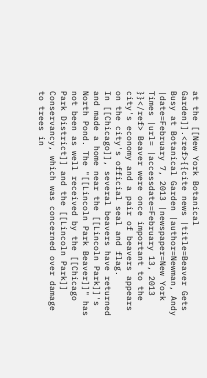at the [[New York Botanical Garden]].<ref>{{cite news |title=Beaver Gets Busy at Botanical Garden |author=Newman, Andy |date=February 7, 2013 |newspaper=New York Times |url= |accessdate=February 13, 2013 }}</ref> Beaver were once important to the city's economy and a pair of beavers appears on the city's official seal and flag.
In [[Chicago]], several beavers have returned and made a home near the [[Lincoln Park]]'s North Pond. The "[[Lincoln Park Beaver]]" has not been as well received by the [[Chicago Park District]] and the [[Lincoln Park]] Conservancy, which was concerned over damage to trees in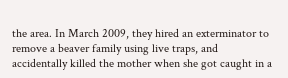the area. In March 2009, they hired an exterminator to remove a beaver family using live traps, and accidentally killed the mother when she got caught in a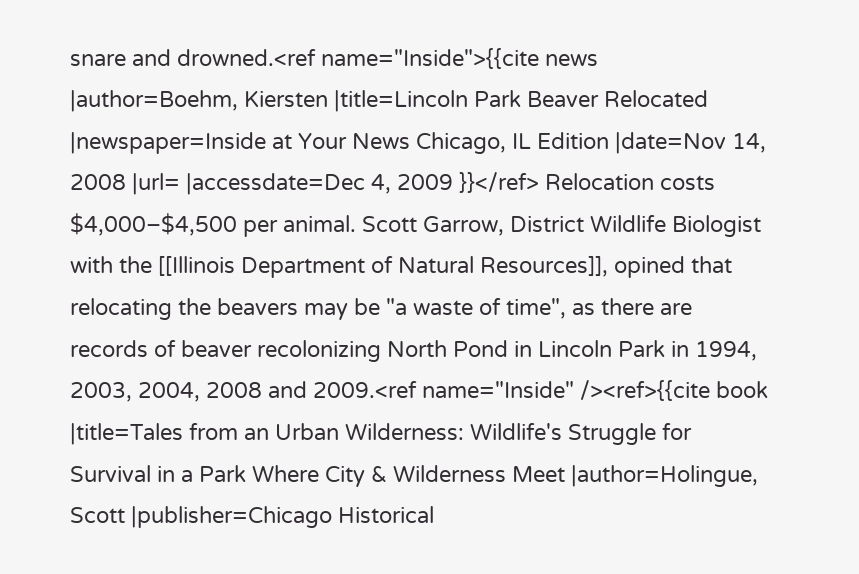snare and drowned.<ref name="Inside">{{cite news |author=Boehm, Kiersten |title=Lincoln Park Beaver Relocated |newspaper=Inside at Your News Chicago, IL Edition |date=Nov 14, 2008 |url= |accessdate=Dec 4, 2009 }}</ref> Relocation costs $4,000–$4,500 per animal. Scott Garrow, District Wildlife Biologist with the [[Illinois Department of Natural Resources]], opined that relocating the beavers may be "a waste of time", as there are records of beaver recolonizing North Pond in Lincoln Park in 1994, 2003, 2004, 2008 and 2009.<ref name="Inside" /><ref>{{cite book |title=Tales from an Urban Wilderness: Wildlife's Struggle for Survival in a Park Where City & Wilderness Meet |author=Holingue, Scott |publisher=Chicago Historical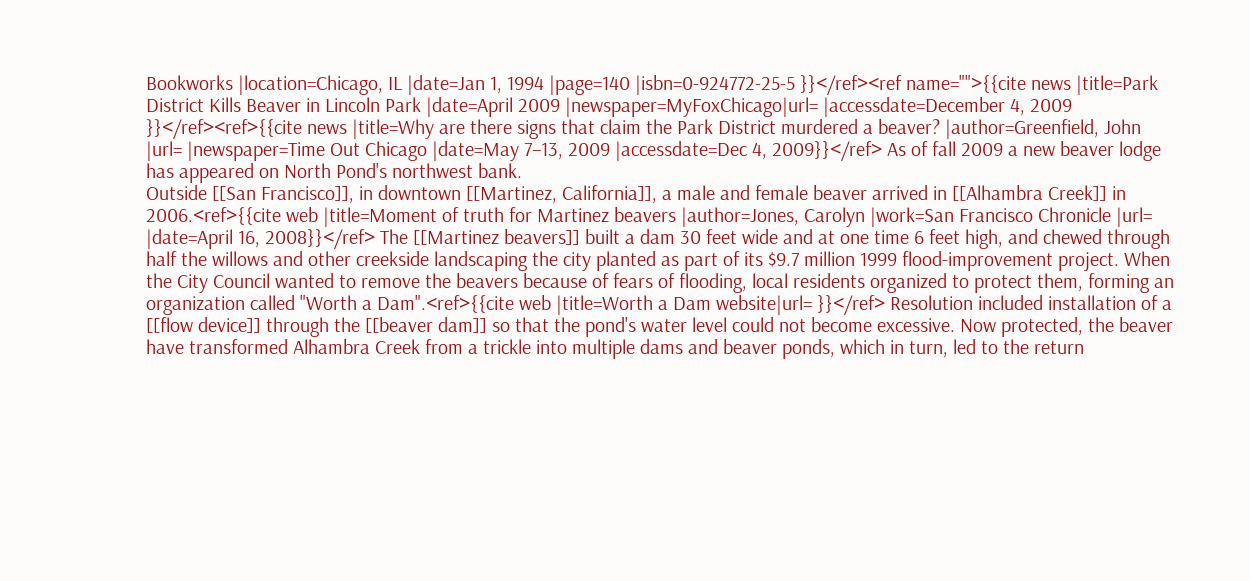Bookworks |location=Chicago, IL |date=Jan 1, 1994 |page=140 |isbn=0-924772-25-5 }}</ref><ref name="">{{cite news |title=Park District Kills Beaver in Lincoln Park |date=April 2009 |newspaper=MyFoxChicago|url= |accessdate=December 4, 2009 }}</ref><ref>{{cite news |title=Why are there signs that claim the Park District murdered a beaver? |author=Greenfield, John |url= |newspaper=Time Out Chicago |date=May 7–13, 2009 |accessdate=Dec 4, 2009}}</ref> As of fall 2009 a new beaver lodge has appeared on North Pond's northwest bank.
Outside [[San Francisco]], in downtown [[Martinez, California]], a male and female beaver arrived in [[Alhambra Creek]] in 2006.<ref>{{cite web |title=Moment of truth for Martinez beavers |author=Jones, Carolyn |work=San Francisco Chronicle |url= |date=April 16, 2008}}</ref> The [[Martinez beavers]] built a dam 30 feet wide and at one time 6 feet high, and chewed through half the willows and other creekside landscaping the city planted as part of its $9.7 million 1999 flood-improvement project. When the City Council wanted to remove the beavers because of fears of flooding, local residents organized to protect them, forming an organization called "Worth a Dam".<ref>{{cite web |title=Worth a Dam website|url= }}</ref> Resolution included installation of a [[flow device]] through the [[beaver dam]] so that the pond's water level could not become excessive. Now protected, the beaver have transformed Alhambra Creek from a trickle into multiple dams and beaver ponds, which in turn, led to the return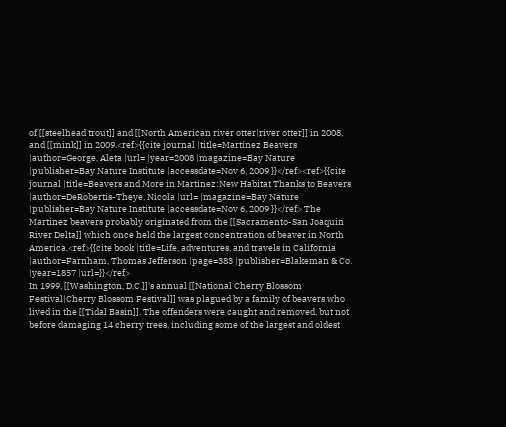of [[steelhead trout]] and [[North American river otter|river otter]] in 2008, and [[mink]] in 2009.<ref>{{cite journal |title=Martinez Beavers |author=George, Aleta |url= |year=2008 |magazine=Bay Nature |publisher=Bay Nature Institute |accessdate=Nov 6, 2009 }}</ref><ref>{{cite journal |title=Beavers and More in Martinez:New Habitat Thanks to Beavers |author=DeRobertis-Theye, Nicola |url= |magazine=Bay Nature |publisher=Bay Nature Institute |accessdate=Nov 6, 2009 }}</ref> The Martinez beavers probably originated from the [[Sacramento-San Joaquin River Delta]] which once held the largest concentration of beaver in North America.<ref>{{cite book |title=Life, adventures, and travels in California |author=Farnham, Thomas Jefferson |page=383 |publisher=Blakeman & Co. |year=1857 |url=}}</ref>
In 1999, [[Washington, D.C.]]'s annual [[National Cherry Blossom Festival|Cherry Blossom Festival]] was plagued by a family of beavers who lived in the [[Tidal Basin]]. The offenders were caught and removed, but not before damaging 14 cherry trees, including some of the largest and oldest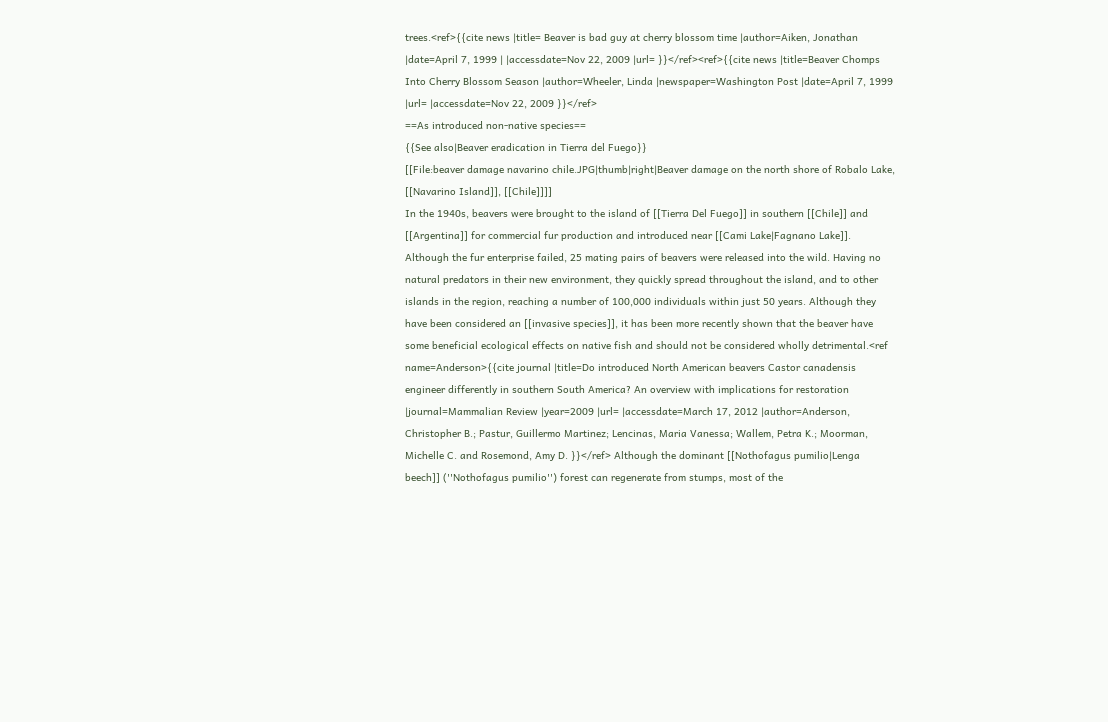trees.<ref>{{cite news |title= Beaver is bad guy at cherry blossom time |author=Aiken, Jonathan |date=April 7, 1999 | |accessdate=Nov 22, 2009 |url= }}</ref><ref>{{cite news |title=Beaver Chomps Into Cherry Blossom Season |author=Wheeler, Linda |newspaper=Washington Post |date=April 7, 1999 |url= |accessdate=Nov 22, 2009 }}</ref>
==As introduced non-native species==
{{See also|Beaver eradication in Tierra del Fuego}}
[[File:beaver damage navarino chile.JPG|thumb|right|Beaver damage on the north shore of Robalo Lake, [[Navarino Island]], [[Chile]]]]
In the 1940s, beavers were brought to the island of [[Tierra Del Fuego]] in southern [[Chile]] and [[Argentina]] for commercial fur production and introduced near [[Cami Lake|Fagnano Lake]]. Although the fur enterprise failed, 25 mating pairs of beavers were released into the wild. Having no natural predators in their new environment, they quickly spread throughout the island, and to other islands in the region, reaching a number of 100,000 individuals within just 50 years. Although they have been considered an [[invasive species]], it has been more recently shown that the beaver have some beneficial ecological effects on native fish and should not be considered wholly detrimental.<ref name=Anderson>{{cite journal |title=Do introduced North American beavers Castor canadensis engineer differently in southern South America? An overview with implications for restoration |journal=Mammalian Review |year=2009 |url= |accessdate=March 17, 2012 |author=Anderson, Christopher B.; Pastur, Guillermo Martinez; Lencinas, Maria Vanessa; Wallem, Petra K.; Moorman, Michelle C. and Rosemond, Amy D. }}</ref> Although the dominant [[Nothofagus pumilio|Lenga beech]] (''Nothofagus pumilio'') forest can regenerate from stumps, most of the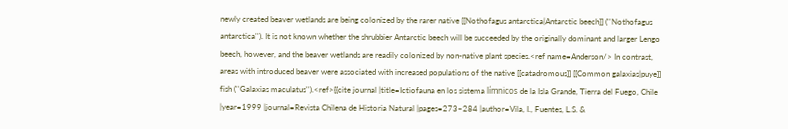newly created beaver wetlands are being colonized by the rarer native [[Nothofagus antarctica|Antarctic beech]] (''Nothofagus antarctica''). It is not known whether the shrubbier Antarctic beech will be succeeded by the originally dominant and larger Lengo beech, however, and the beaver wetlands are readily colonized by non-native plant species.<ref name=Anderson/> In contrast, areas with introduced beaver were associated with increased populations of the native [[catadromous]] [[Common galaxias|puye]] fish (''Galaxias maculatus'').<ref>{{cite journal |title=Ictiofauna en los sistema límnicos de la Isla Grande, Tierra del Fuego, Chile |year=1999 |journal=Revista Chilena de Historia Natural |pages=273–284 |author=Vila, I., Fuentes, L.S. &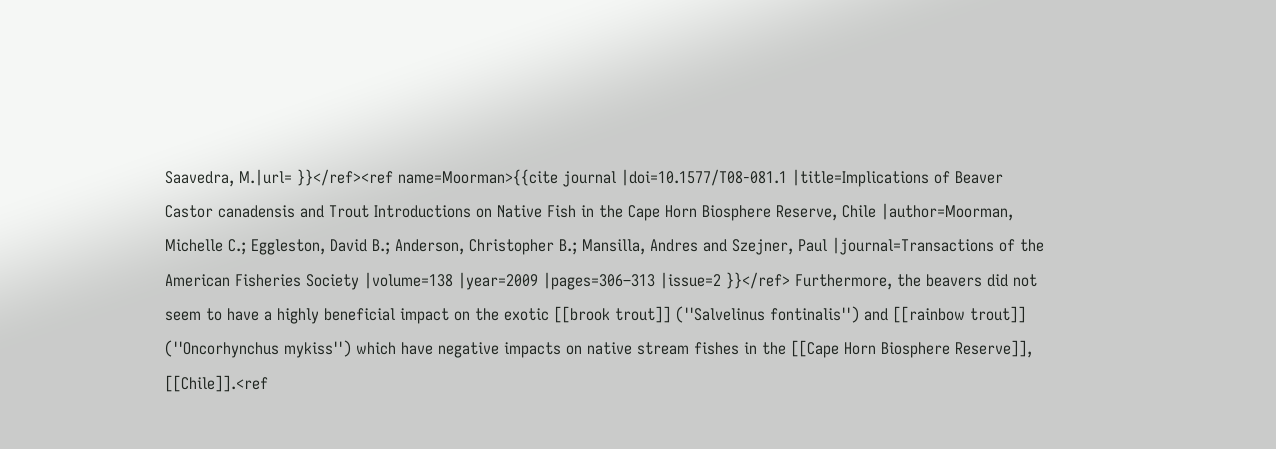Saavedra, M.|url= }}</ref><ref name=Moorman>{{cite journal |doi=10.1577/T08-081.1 |title=Implications of Beaver Castor canadensis and Trout Introductions on Native Fish in the Cape Horn Biosphere Reserve, Chile |author=Moorman, Michelle C.; Eggleston, David B.; Anderson, Christopher B.; Mansilla, Andres and Szejner, Paul |journal=Transactions of the American Fisheries Society |volume=138 |year=2009 |pages=306–313 |issue=2 }}</ref> Furthermore, the beavers did not seem to have a highly beneficial impact on the exotic [[brook trout]] (''Salvelinus fontinalis'') and [[rainbow trout]] (''Oncorhynchus mykiss'') which have negative impacts on native stream fishes in the [[Cape Horn Biosphere Reserve]], [[Chile]].<ref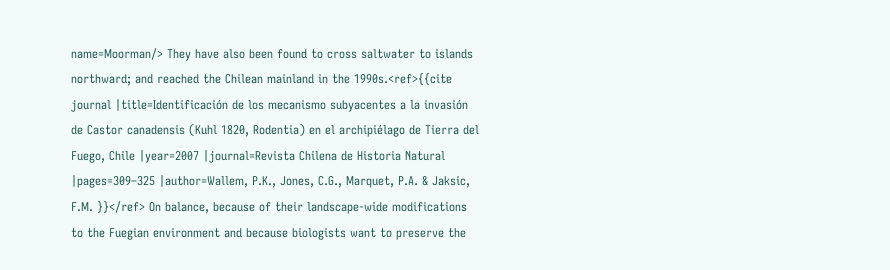name=Moorman/> They have also been found to cross saltwater to islands northward; and reached the Chilean mainland in the 1990s.<ref>{{cite journal |title=Identificación de los mecanismo subyacentes a la invasión de Castor canadensis (Kuhl 1820, Rodentia) en el archipiélago de Tierra del Fuego, Chile |year=2007 |journal=Revista Chilena de Historia Natural |pages=309–325 |author=Wallem, P.K., Jones, C.G., Marquet, P.A. & Jaksic, F.M. }}</ref> On balance, because of their landscape-wide modifications to the Fuegian environment and because biologists want to preserve the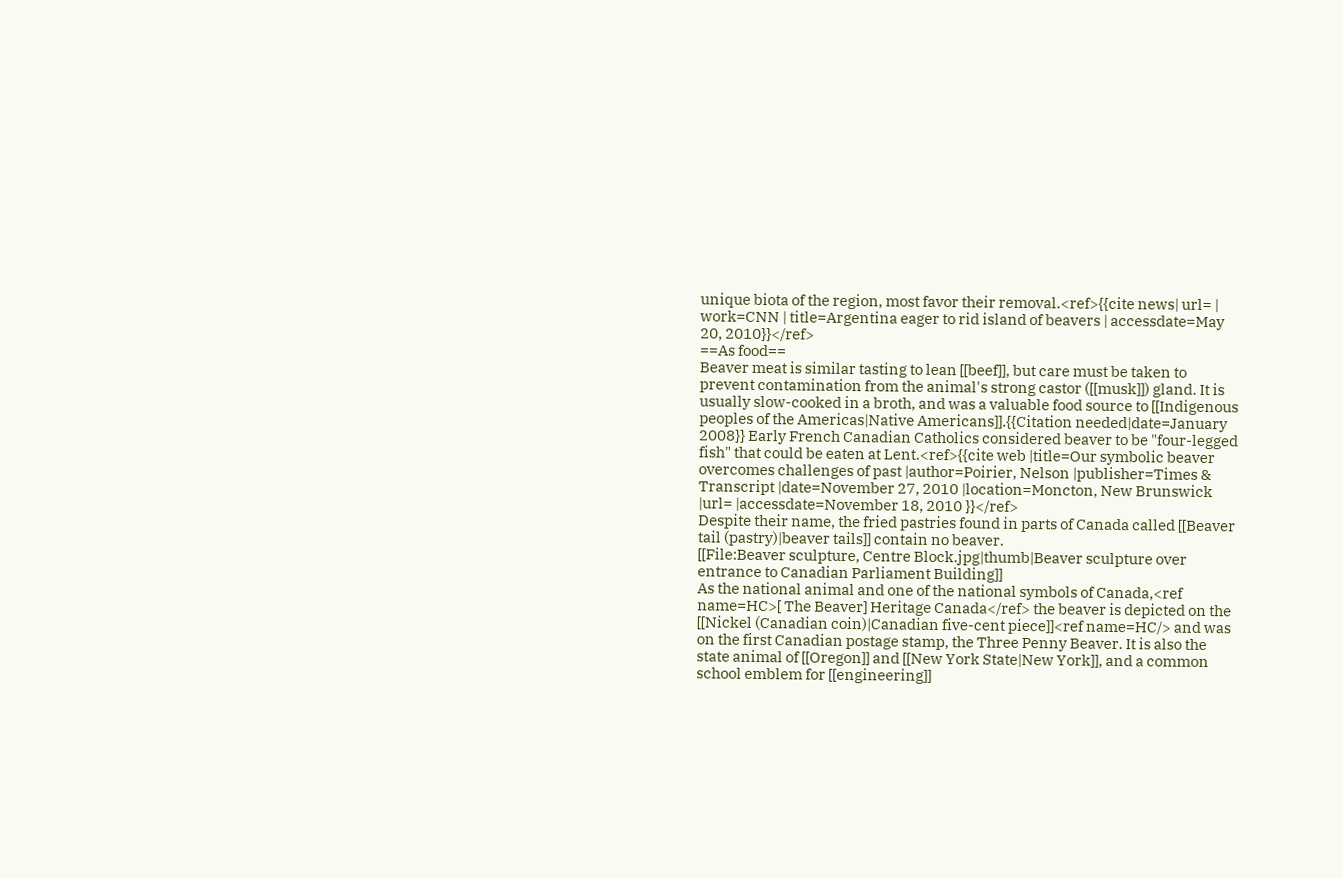unique biota of the region, most favor their removal.<ref>{{cite news| url= | work=CNN | title=Argentina eager to rid island of beavers | accessdate=May 20, 2010}}</ref>
==As food==
Beaver meat is similar tasting to lean [[beef]], but care must be taken to prevent contamination from the animal's strong castor ([[musk]]) gland. It is usually slow-cooked in a broth, and was a valuable food source to [[Indigenous peoples of the Americas|Native Americans]].{{Citation needed|date=January 2008}} Early French Canadian Catholics considered beaver to be "four-legged fish" that could be eaten at Lent.<ref>{{cite web |title=Our symbolic beaver overcomes challenges of past |author=Poirier, Nelson |publisher=Times & Transcript |date=November 27, 2010 |location=Moncton, New Brunswick |url= |accessdate=November 18, 2010 }}</ref>
Despite their name, the fried pastries found in parts of Canada called [[Beaver tail (pastry)|beaver tails]] contain no beaver.
[[File:Beaver sculpture, Centre Block.jpg|thumb|Beaver sculpture over entrance to Canadian Parliament Building]]
As the national animal and one of the national symbols of Canada,<ref name=HC>[ The Beaver] Heritage Canada</ref> the beaver is depicted on the [[Nickel (Canadian coin)|Canadian five-cent piece]]<ref name=HC/> and was on the first Canadian postage stamp, the Three Penny Beaver. It is also the state animal of [[Oregon]] and [[New York State|New York]], and a common school emblem for [[engineering]]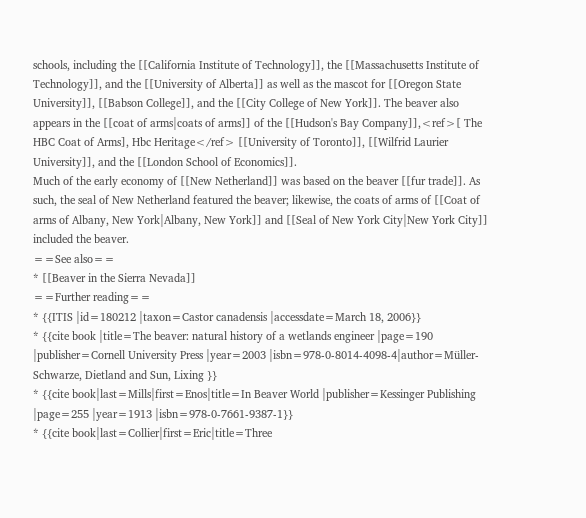schools, including the [[California Institute of Technology]], the [[Massachusetts Institute of Technology]], and the [[University of Alberta]] as well as the mascot for [[Oregon State University]], [[Babson College]], and the [[City College of New York]]. The beaver also appears in the [[coat of arms|coats of arms]] of the [[Hudson's Bay Company]],<ref>[ The HBC Coat of Arms], Hbc Heritage</ref> [[University of Toronto]], [[Wilfrid Laurier University]], and the [[London School of Economics]].
Much of the early economy of [[New Netherland]] was based on the beaver [[fur trade]]. As such, the seal of New Netherland featured the beaver; likewise, the coats of arms of [[Coat of arms of Albany, New York|Albany, New York]] and [[Seal of New York City|New York City]] included the beaver.
==See also==
* [[Beaver in the Sierra Nevada]]
==Further reading==
* {{ITIS |id=180212 |taxon=Castor canadensis |accessdate=March 18, 2006}}
* {{cite book |title=The beaver: natural history of a wetlands engineer |page=190 |publisher=Cornell University Press |year=2003 |isbn=978-0-8014-4098-4|author=Müller-Schwarze, Dietland and Sun, Lixing }}
* {{cite book|last=Mills|first=Enos|title=In Beaver World |publisher=Kessinger Publishing |page=255 |year=1913 |isbn=978-0-7661-9387-1}}
* {{cite book|last=Collier|first=Eric|title=Three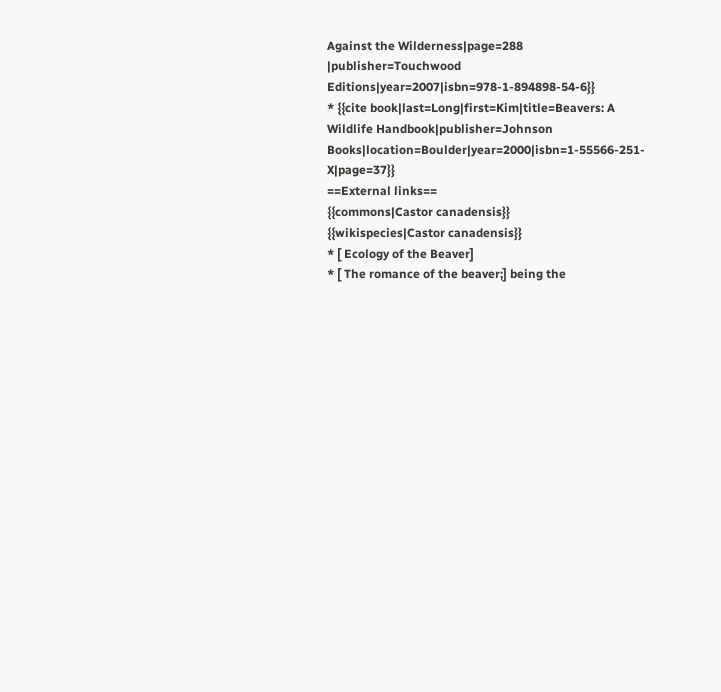Against the Wilderness|page=288 |publisher=Touchwood Editions|year=2007|isbn=978-1-894898-54-6}}
* {{cite book|last=Long|first=Kim|title=Beavers: A Wildlife Handbook|publisher=Johnson Books|location=Boulder|year=2000|isbn=1-55566-251-X|page=37}}
==External links==
{{commons|Castor canadensis}}
{{wikispecies|Castor canadensis}}
* [ Ecology of the Beaver]
* [ The romance of the beaver;] being the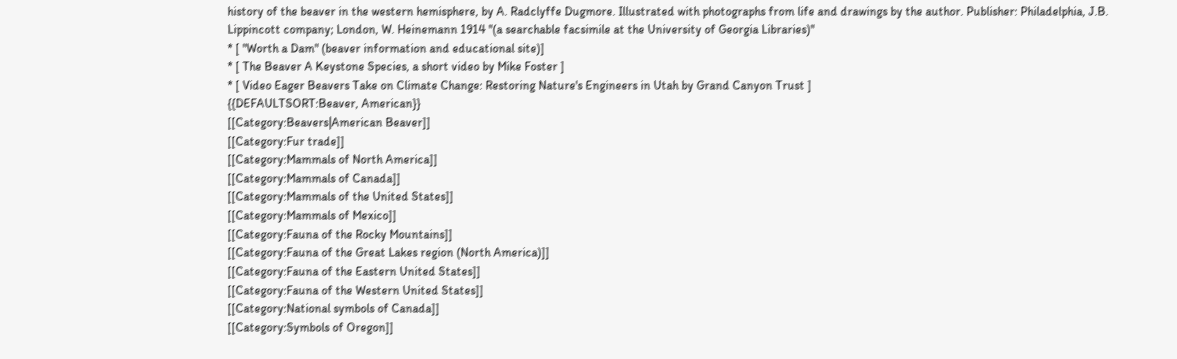history of the beaver in the western hemisphere, by A. Radclyffe Dugmore. Illustrated with photographs from life and drawings by the author. Publisher: Philadelphia, J.B. Lippincott company; London, W. Heinemann 1914 ''(a searchable facsimile at the University of Georgia Libraries)''
* [ "Worth a Dam" (beaver information and educational site)]
* [ The Beaver A Keystone Species, a short video by Mike Foster ]
* [ Video Eager Beavers Take on Climate Change: Restoring Nature's Engineers in Utah by Grand Canyon Trust ]
{{DEFAULTSORT:Beaver, American}}
[[Category:Beavers|American Beaver]]
[[Category:Fur trade]]
[[Category:Mammals of North America]]
[[Category:Mammals of Canada]]
[[Category:Mammals of the United States]]
[[Category:Mammals of Mexico]]
[[Category:Fauna of the Rocky Mountains]]
[[Category:Fauna of the Great Lakes region (North America)]]
[[Category:Fauna of the Eastern United States]]
[[Category:Fauna of the Western United States]]
[[Category:National symbols of Canada]]
[[Category:Symbols of Oregon]]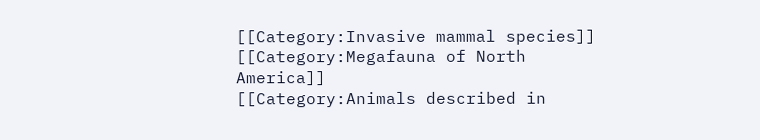[[Category:Invasive mammal species]]
[[Category:Megafauna of North America]]
[[Category:Animals described in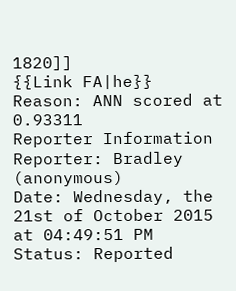1820]]
{{Link FA|he}}
Reason: ANN scored at 0.93311
Reporter Information
Reporter: Bradley (anonymous)
Date: Wednesday, the 21st of October 2015 at 04:49:51 PM
Status: Reported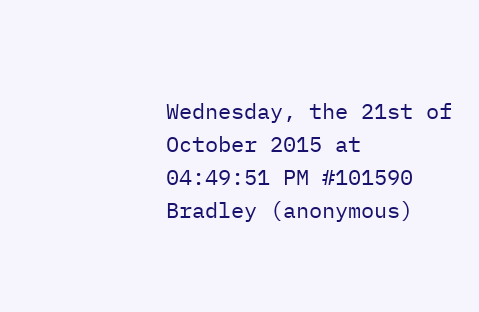Wednesday, the 21st of October 2015 at 04:49:51 PM #101590
Bradley (anonymous)